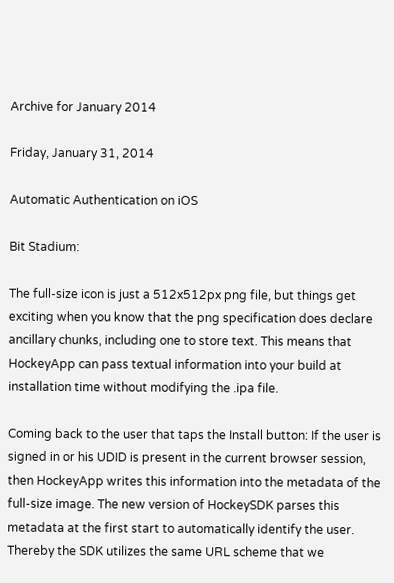Archive for January 2014

Friday, January 31, 2014

Automatic Authentication on iOS

Bit Stadium:

The full-size icon is just a 512x512px png file, but things get exciting when you know that the png specification does declare ancillary chunks, including one to store text. This means that HockeyApp can pass textual information into your build at installation time without modifying the .ipa file.

Coming back to the user that taps the Install button: If the user is signed in or his UDID is present in the current browser session, then HockeyApp writes this information into the metadata of the full-size image. The new version of HockeySDK parses this metadata at the first start to automatically identify the user. Thereby the SDK utilizes the same URL scheme that we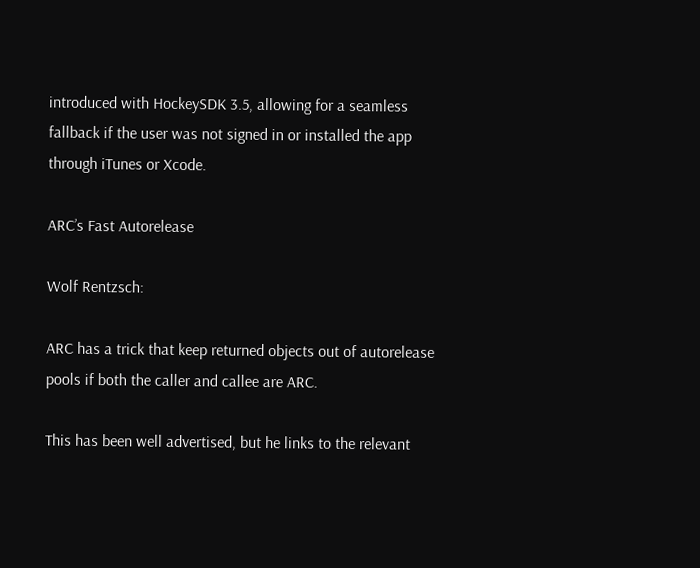introduced with HockeySDK 3.5, allowing for a seamless fallback if the user was not signed in or installed the app through iTunes or Xcode.

ARC’s Fast Autorelease

Wolf Rentzsch:

ARC has a trick that keep returned objects out of autorelease pools if both the caller and callee are ARC.

This has been well advertised, but he links to the relevant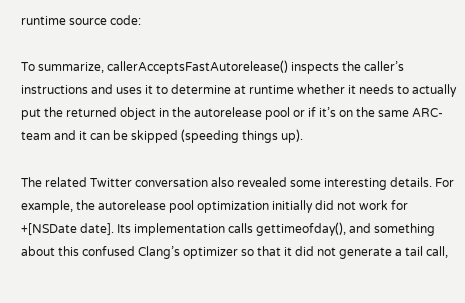runtime source code:

To summarize, callerAcceptsFastAutorelease() inspects the caller’s instructions and uses it to determine at runtime whether it needs to actually put the returned object in the autorelease pool or if it’s on the same ARC-team and it can be skipped (speeding things up).

The related Twitter conversation also revealed some interesting details. For example, the autorelease pool optimization initially did not work for +[NSDate date]. Its implementation calls gettimeofday(), and something about this confused Clang’s optimizer so that it did not generate a tail call,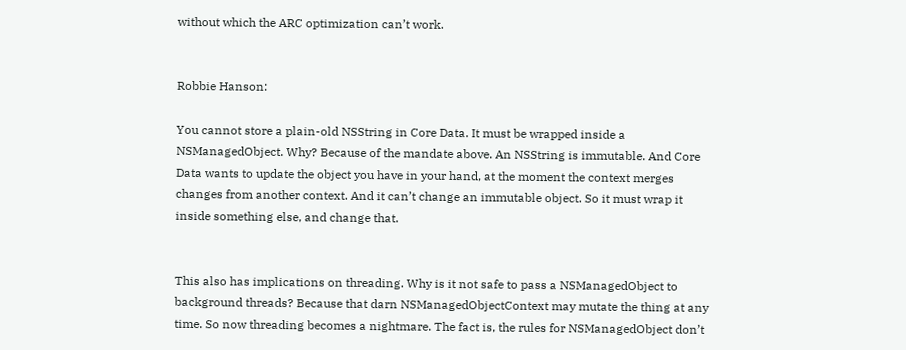without which the ARC optimization can’t work.


Robbie Hanson:

You cannot store a plain-old NSString in Core Data. It must be wrapped inside a NSManagedObject. Why? Because of the mandate above. An NSString is immutable. And Core Data wants to update the object you have in your hand, at the moment the context merges changes from another context. And it can’t change an immutable object. So it must wrap it inside something else, and change that.


This also has implications on threading. Why is it not safe to pass a NSManagedObject to background threads? Because that darn NSManagedObjectContext may mutate the thing at any time. So now threading becomes a nightmare. The fact is, the rules for NSManagedObject don’t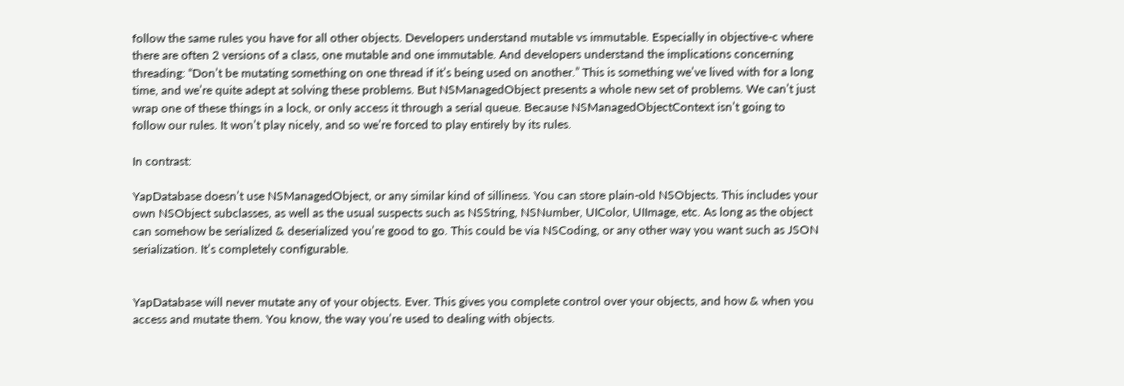follow the same rules you have for all other objects. Developers understand mutable vs immutable. Especially in objective-c where there are often 2 versions of a class, one mutable and one immutable. And developers understand the implications concerning threading: “Don’t be mutating something on one thread if it’s being used on another.” This is something we’ve lived with for a long time, and we’re quite adept at solving these problems. But NSManagedObject presents a whole new set of problems. We can’t just wrap one of these things in a lock, or only access it through a serial queue. Because NSManagedObjectContext isn’t going to follow our rules. It won’t play nicely, and so we’re forced to play entirely by its rules.

In contrast:

YapDatabase doesn’t use NSManagedObject, or any similar kind of silliness. You can store plain-old NSObjects. This includes your own NSObject subclasses, as well as the usual suspects such as NSString, NSNumber, UIColor, UIImage, etc. As long as the object can somehow be serialized & deserialized you’re good to go. This could be via NSCoding, or any other way you want such as JSON serialization. It’s completely configurable.


YapDatabase will never mutate any of your objects. Ever. This gives you complete control over your objects, and how & when you access and mutate them. You know, the way you’re used to dealing with objects.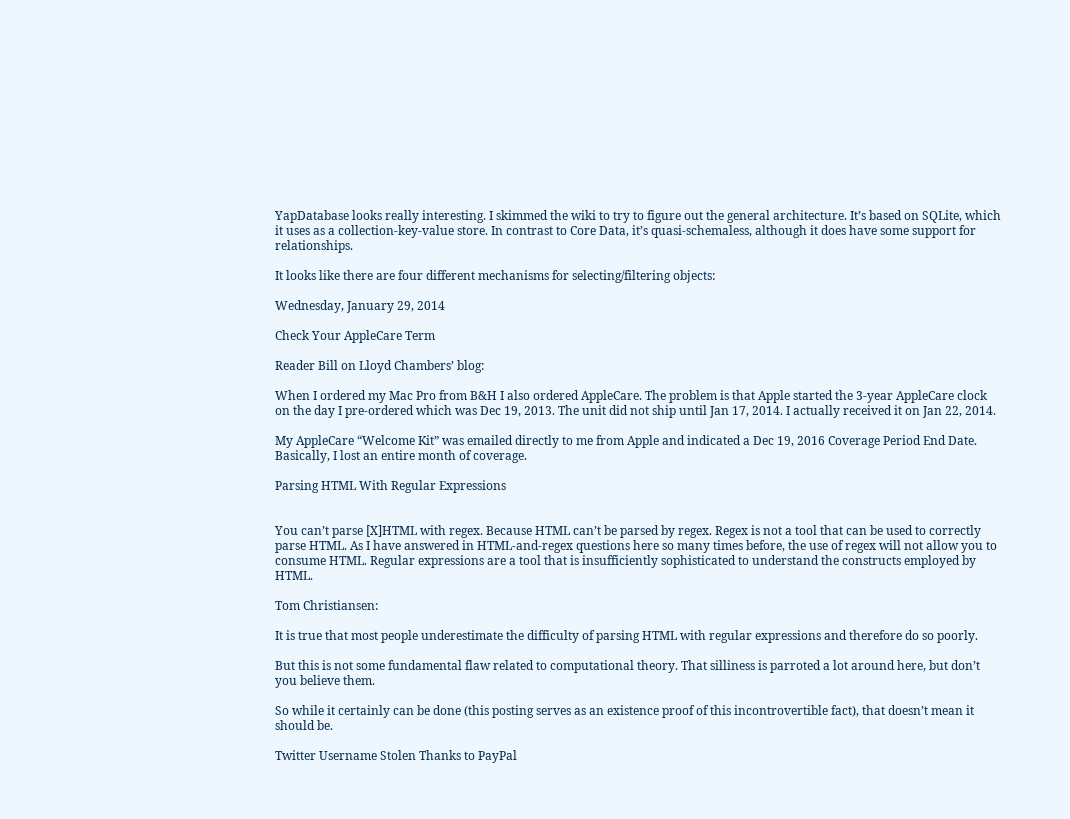YapDatabase looks really interesting. I skimmed the wiki to try to figure out the general architecture. It’s based on SQLite, which it uses as a collection-key-value store. In contrast to Core Data, it’s quasi-schemaless, although it does have some support for relationships.

It looks like there are four different mechanisms for selecting/filtering objects:

Wednesday, January 29, 2014

Check Your AppleCare Term

Reader Bill on Lloyd Chambers’ blog:

When I ordered my Mac Pro from B&H I also ordered AppleCare. The problem is that Apple started the 3-year AppleCare clock on the day I pre-ordered which was Dec 19, 2013. The unit did not ship until Jan 17, 2014. I actually received it on Jan 22, 2014.

My AppleCare “Welcome Kit” was emailed directly to me from Apple and indicated a Dec 19, 2016 Coverage Period End Date. Basically, I lost an entire month of coverage.

Parsing HTML With Regular Expressions


You can’t parse [X]HTML with regex. Because HTML can’t be parsed by regex. Regex is not a tool that can be used to correctly parse HTML. As I have answered in HTML-and-regex questions here so many times before, the use of regex will not allow you to consume HTML. Regular expressions are a tool that is insufficiently sophisticated to understand the constructs employed by HTML.

Tom Christiansen:

It is true that most people underestimate the difficulty of parsing HTML with regular expressions and therefore do so poorly.

But this is not some fundamental flaw related to computational theory. That silliness is parroted a lot around here, but don’t you believe them.

So while it certainly can be done (this posting serves as an existence proof of this incontrovertible fact), that doesn’t mean it should be.

Twitter Username Stolen Thanks to PayPal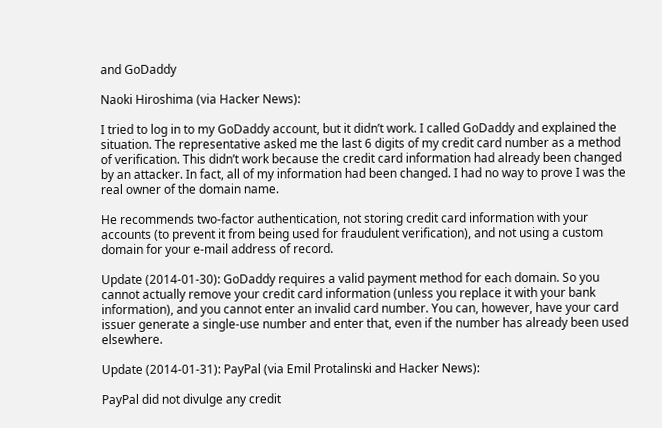and GoDaddy

Naoki Hiroshima (via Hacker News):

I tried to log in to my GoDaddy account, but it didn’t work. I called GoDaddy and explained the situation. The representative asked me the last 6 digits of my credit card number as a method of verification. This didn’t work because the credit card information had already been changed by an attacker. In fact, all of my information had been changed. I had no way to prove I was the real owner of the domain name.

He recommends two-factor authentication, not storing credit card information with your accounts (to prevent it from being used for fraudulent verification), and not using a custom domain for your e-mail address of record.

Update (2014-01-30): GoDaddy requires a valid payment method for each domain. So you cannot actually remove your credit card information (unless you replace it with your bank information), and you cannot enter an invalid card number. You can, however, have your card issuer generate a single-use number and enter that, even if the number has already been used elsewhere.

Update (2014-01-31): PayPal (via Emil Protalinski and Hacker News):

PayPal did not divulge any credit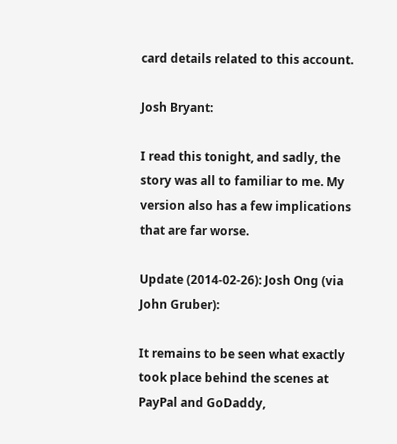card details related to this account.

Josh Bryant:

I read this tonight, and sadly, the story was all to familiar to me. My version also has a few implications that are far worse.

Update (2014-02-26): Josh Ong (via John Gruber):

It remains to be seen what exactly took place behind the scenes at PayPal and GoDaddy,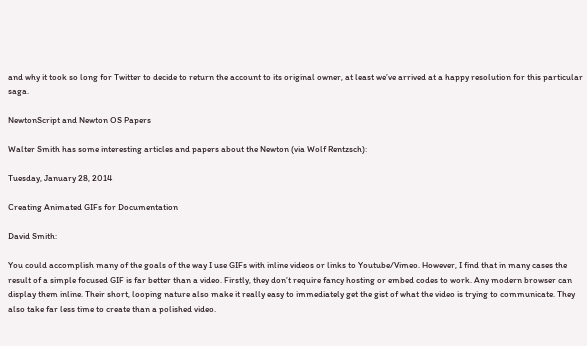and why it took so long for Twitter to decide to return the account to its original owner, at least we’ve arrived at a happy resolution for this particular saga.

NewtonScript and Newton OS Papers

Walter Smith has some interesting articles and papers about the Newton (via Wolf Rentzsch):

Tuesday, January 28, 2014

Creating Animated GIFs for Documentation

David Smith:

You could accomplish many of the goals of the way I use GIFs with inline videos or links to Youtube/Vimeo. However, I find that in many cases the result of a simple focused GIF is far better than a video. Firstly, they don’t require fancy hosting or embed codes to work. Any modern browser can display them inline. Their short, looping nature also make it really easy to immediately get the gist of what the video is trying to communicate. They also take far less time to create than a polished video.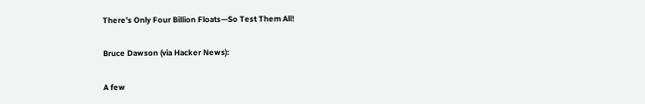There’s Only Four Billion Floats—So Test Them All!

Bruce Dawson (via Hacker News):

A few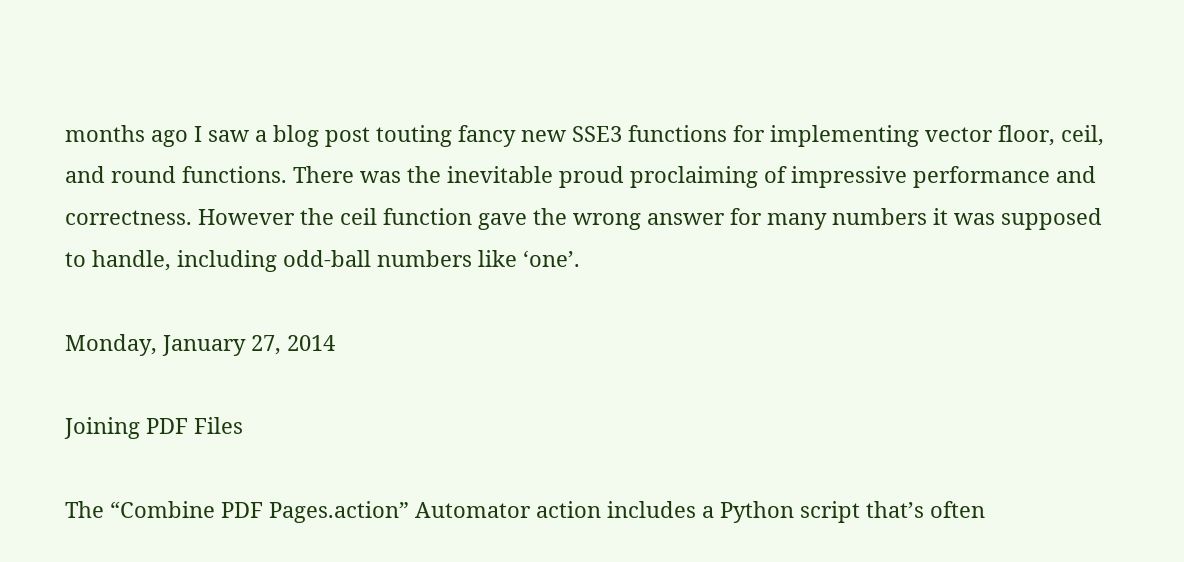months ago I saw a blog post touting fancy new SSE3 functions for implementing vector floor, ceil, and round functions. There was the inevitable proud proclaiming of impressive performance and correctness. However the ceil function gave the wrong answer for many numbers it was supposed to handle, including odd-ball numbers like ‘one’.

Monday, January 27, 2014

Joining PDF Files

The “Combine PDF Pages.action” Automator action includes a Python script that’s often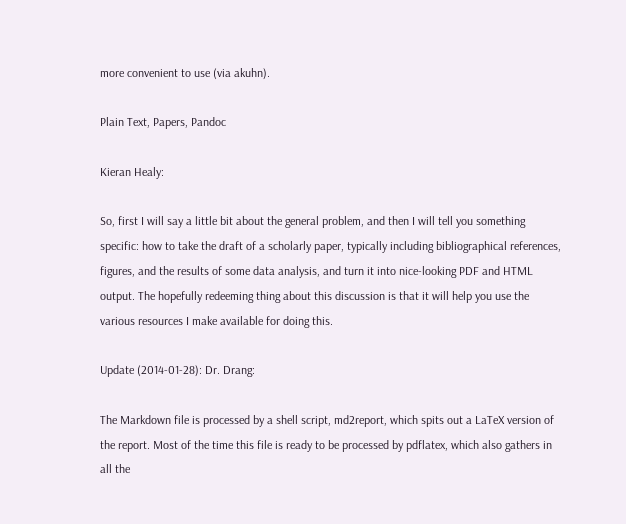more convenient to use (via akuhn).

Plain Text, Papers, Pandoc

Kieran Healy:

So, first I will say a little bit about the general problem, and then I will tell you something specific: how to take the draft of a scholarly paper, typically including bibliographical references, figures, and the results of some data analysis, and turn it into nice-looking PDF and HTML output. The hopefully redeeming thing about this discussion is that it will help you use the various resources I make available for doing this.

Update (2014-01-28): Dr. Drang:

The Markdown file is processed by a shell script, md2report, which spits out a LaTeX version of the report. Most of the time this file is ready to be processed by pdflatex, which also gathers in all the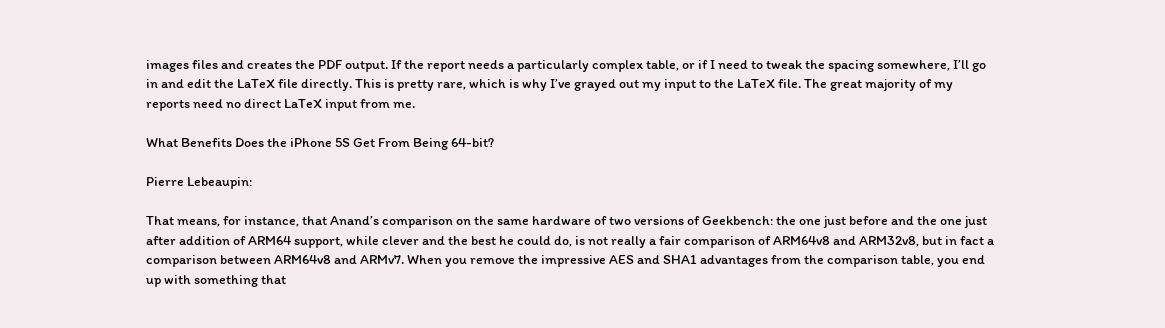images files and creates the PDF output. If the report needs a particularly complex table, or if I need to tweak the spacing somewhere, I’ll go in and edit the LaTeX file directly. This is pretty rare, which is why I’ve grayed out my input to the LaTeX file. The great majority of my reports need no direct LaTeX input from me.

What Benefits Does the iPhone 5S Get From Being 64-bit?

Pierre Lebeaupin:

That means, for instance, that Anand’s comparison on the same hardware of two versions of Geekbench: the one just before and the one just after addition of ARM64 support, while clever and the best he could do, is not really a fair comparison of ARM64v8 and ARM32v8, but in fact a comparison between ARM64v8 and ARMv7. When you remove the impressive AES and SHA1 advantages from the comparison table, you end up with something that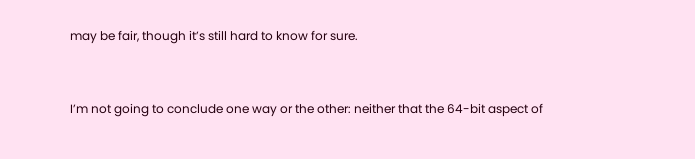may be fair, though it’s still hard to know for sure.


I’m not going to conclude one way or the other: neither that the 64-bit aspect of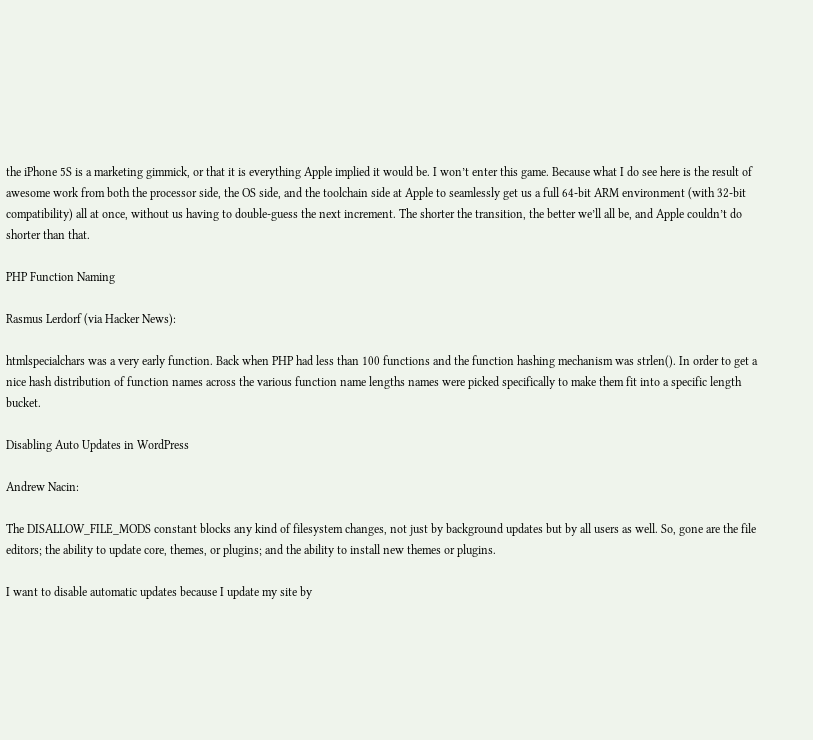the iPhone 5S is a marketing gimmick, or that it is everything Apple implied it would be. I won’t enter this game. Because what I do see here is the result of awesome work from both the processor side, the OS side, and the toolchain side at Apple to seamlessly get us a full 64-bit ARM environment (with 32-bit compatibility) all at once, without us having to double-guess the next increment. The shorter the transition, the better we’ll all be, and Apple couldn’t do shorter than that.

PHP Function Naming

Rasmus Lerdorf (via Hacker News):

htmlspecialchars was a very early function. Back when PHP had less than 100 functions and the function hashing mechanism was strlen(). In order to get a nice hash distribution of function names across the various function name lengths names were picked specifically to make them fit into a specific length bucket.

Disabling Auto Updates in WordPress

Andrew Nacin:

The DISALLOW_FILE_MODS constant blocks any kind of filesystem changes, not just by background updates but by all users as well. So, gone are the file editors; the ability to update core, themes, or plugins; and the ability to install new themes or plugins.

I want to disable automatic updates because I update my site by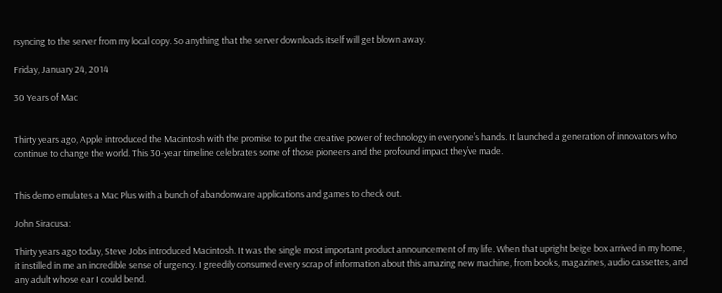rsyncing to the server from my local copy. So anything that the server downloads itself will get blown away.

Friday, January 24, 2014

30 Years of Mac


Thirty years ago, Apple introduced the Macintosh with the promise to put the creative power of technology in everyone’s hands. It launched a generation of innovators who continue to change the world. This 30‑year timeline celebrates some of those pioneers and the profound impact they’ve made.


This demo emulates a Mac Plus with a bunch of abandonware applications and games to check out.

John Siracusa:

Thirty years ago today, Steve Jobs introduced Macintosh. It was the single most important product announcement of my life. When that upright beige box arrived in my home, it instilled in me an incredible sense of urgency. I greedily consumed every scrap of information about this amazing new machine, from books, magazines, audio cassettes, and any adult whose ear I could bend.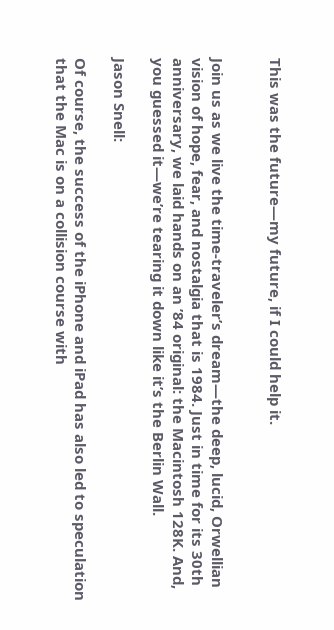This was the future—my future, if I could help it.


Join us as we live the time-traveler’s dream—the deep, lucid, Orwellian vision of hope, fear, and nostalgia that is 1984. Just in time for its 30th anniversary, we laid hands on an ’84 original: the Macintosh 128K. And, you guessed it—we’re tearing it down like it’s the Berlin Wall.

Jason Snell:

Of course, the success of the iPhone and iPad has also led to speculation that the Mac is on a collision course with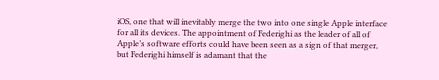iOS, one that will inevitably merge the two into one single Apple interface for all its devices. The appointment of Federighi as the leader of all of Apple’s software efforts could have been seen as a sign of that merger, but Federighi himself is adamant that the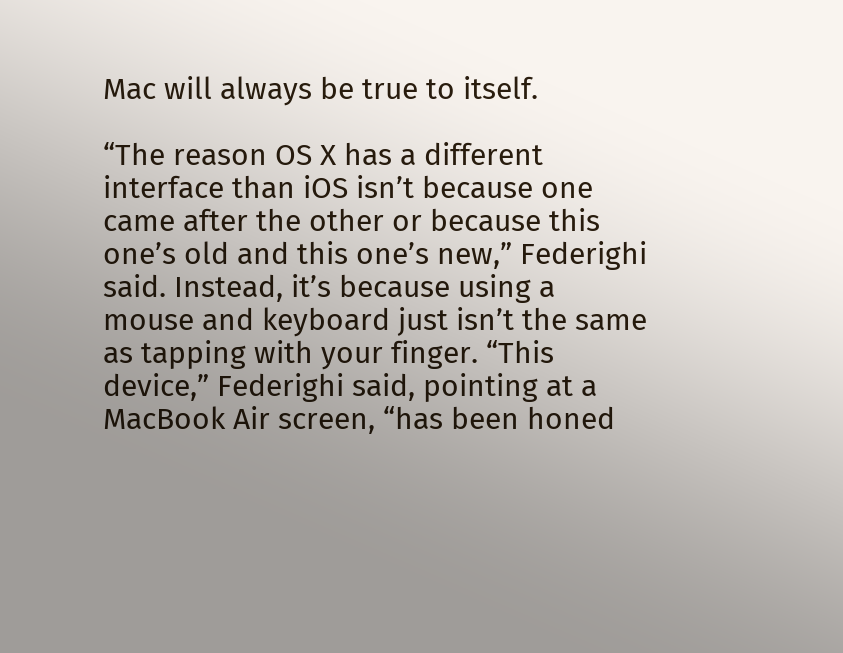Mac will always be true to itself.

“The reason OS X has a different interface than iOS isn’t because one came after the other or because this one’s old and this one’s new,” Federighi said. Instead, it’s because using a mouse and keyboard just isn’t the same as tapping with your finger. “This device,” Federighi said, pointing at a MacBook Air screen, “has been honed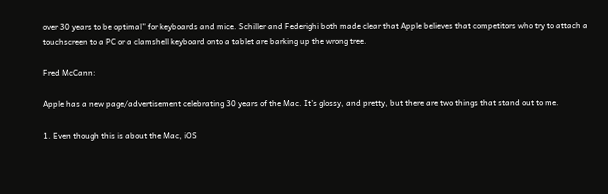over 30 years to be optimal” for keyboards and mice. Schiller and Federighi both made clear that Apple believes that competitors who try to attach a touchscreen to a PC or a clamshell keyboard onto a tablet are barking up the wrong tree.

Fred McCann:

Apple has a new page/advertisement celebrating 30 years of the Mac. It’s glossy, and pretty, but there are two things that stand out to me.

1. Even though this is about the Mac, iOS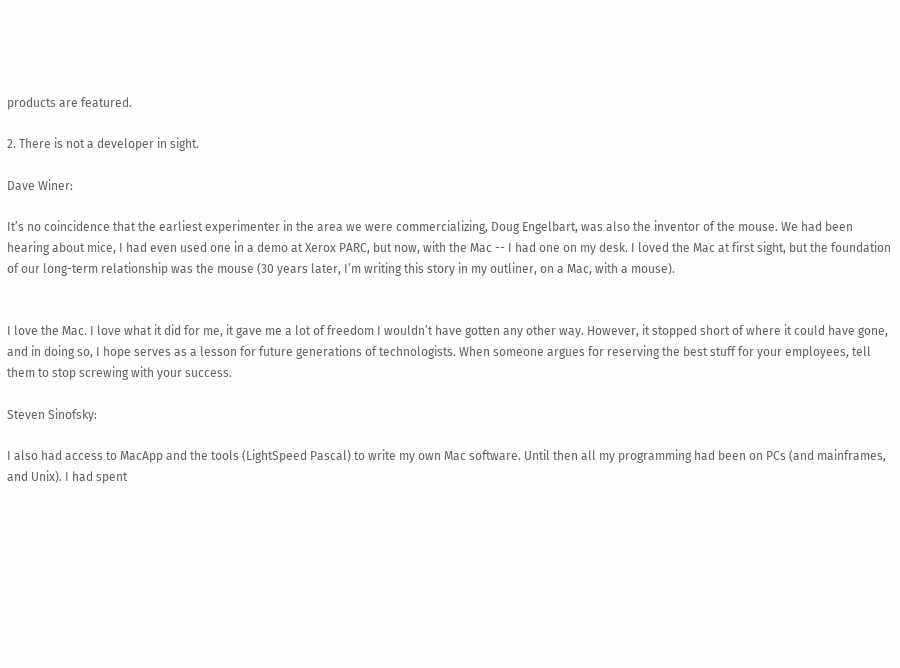products are featured.

2. There is not a developer in sight.

Dave Winer:

It’s no coincidence that the earliest experimenter in the area we were commercializing, Doug Engelbart, was also the inventor of the mouse. We had been hearing about mice, I had even used one in a demo at Xerox PARC, but now, with the Mac -- I had one on my desk. I loved the Mac at first sight, but the foundation of our long-term relationship was the mouse (30 years later, I’m writing this story in my outliner, on a Mac, with a mouse).


I love the Mac. I love what it did for me, it gave me a lot of freedom I wouldn’t have gotten any other way. However, it stopped short of where it could have gone, and in doing so, I hope serves as a lesson for future generations of technologists. When someone argues for reserving the best stuff for your employees, tell them to stop screwing with your success.

Steven Sinofsky:

I also had access to MacApp and the tools (LightSpeed Pascal) to write my own Mac software. Until then all my programming had been on PCs (and mainframes, and Unix). I had spent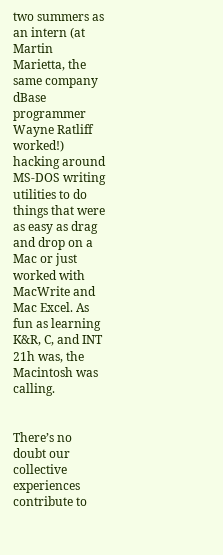two summers as an intern (at Martin Marietta, the same company dBase programmer Wayne Ratliff worked!) hacking around MS-DOS writing utilities to do things that were as easy as drag and drop on a Mac or just worked with MacWrite and Mac Excel. As fun as learning K&R, C, and INT 21h was, the Macintosh was calling.


There’s no doubt our collective experiences contribute to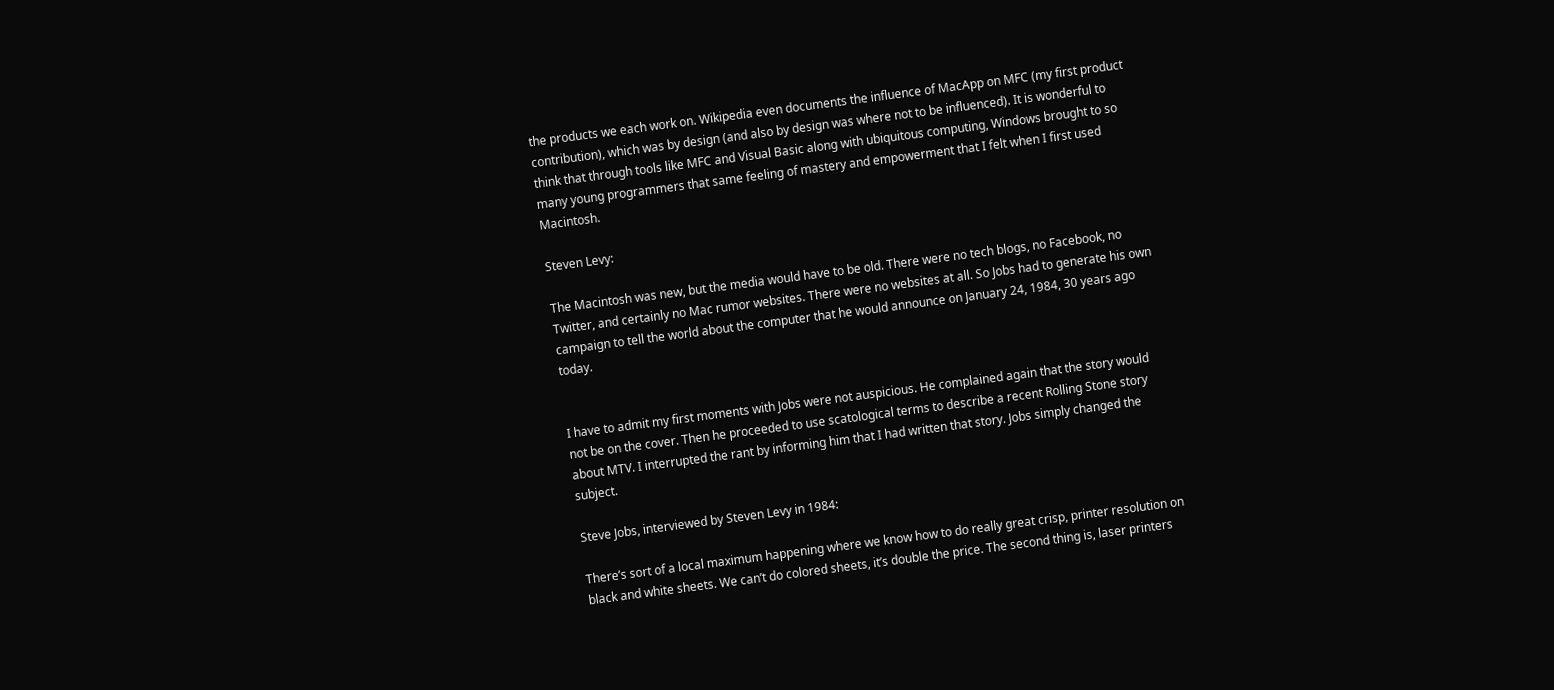the products we each work on. Wikipedia even documents the influence of MacApp on MFC (my first product contribution), which was by design (and also by design was where not to be influenced). It is wonderful to think that through tools like MFC and Visual Basic along with ubiquitous computing, Windows brought to so many young programmers that same feeling of mastery and empowerment that I felt when I first used Macintosh.

Steven Levy:

The Macintosh was new, but the media would have to be old. There were no tech blogs, no Facebook, no Twitter, and certainly no Mac rumor websites. There were no websites at all. So Jobs had to generate his own campaign to tell the world about the computer that he would announce on January 24, 1984, 30 years ago today.


I have to admit my first moments with Jobs were not auspicious. He complained again that the story would not be on the cover. Then he proceeded to use scatological terms to describe a recent Rolling Stone story about MTV. I interrupted the rant by informing him that I had written that story. Jobs simply changed the subject.

Steve Jobs, interviewed by Steven Levy in 1984:

There’s sort of a local maximum happening where we know how to do really great crisp, printer resolution on black and white sheets. We can’t do colored sheets, it’s double the price. The second thing is, laser printers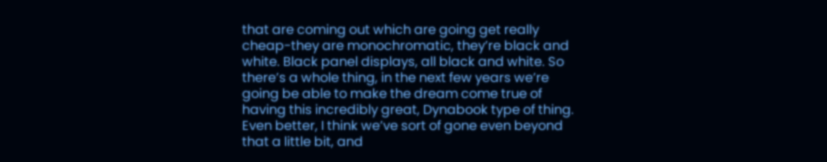that are coming out which are going get really cheap-they are monochromatic, they’re black and white. Black panel displays, all black and white. So there’s a whole thing, in the next few years we’re going be able to make the dream come true of having this incredibly great, Dynabook type of thing. Even better, I think we’ve sort of gone even beyond that a little bit, and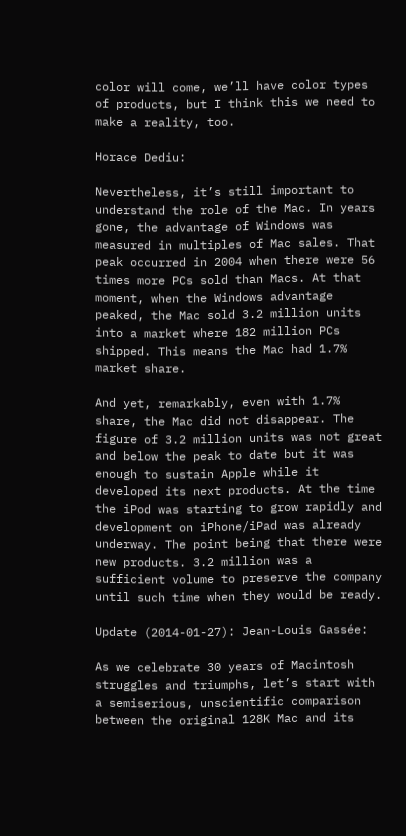color will come, we’ll have color types of products, but I think this we need to make a reality, too.

Horace Dediu:

Nevertheless, it’s still important to understand the role of the Mac. In years gone, the advantage of Windows was measured in multiples of Mac sales. That peak occurred in 2004 when there were 56 times more PCs sold than Macs. At that moment, when the Windows advantage peaked, the Mac sold 3.2 million units  into a market where 182 million PCs shipped. This means the Mac had 1.7% market share.

And yet, remarkably, even with 1.7% share, the Mac did not disappear. The figure of 3.2 million units was not great and below the peak to date but it was enough to sustain Apple while it developed its next products. At the time the iPod was starting to grow rapidly and development on iPhone/iPad was already underway. The point being that there were new products. 3.2 million was a sufficient volume to preserve the company until such time when they would be ready.

Update (2014-01-27): Jean-Louis Gassée:

As we celebrate 30 years of Macintosh struggles and triumphs, let’s start with a semiserious, unscientific comparison between the original 128K Mac and its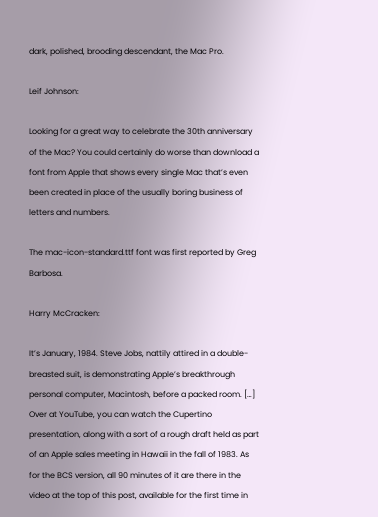dark, polished, brooding descendant, the Mac Pro.

Leif Johnson:

Looking for a great way to celebrate the 30th anniversary of the Mac? You could certainly do worse than download a font from Apple that shows every single Mac that’s even been created in place of the usually boring business of letters and numbers.

The mac-icon-standard.ttf font was first reported by Greg Barbosa.

Harry McCracken:

It’s January, 1984. Steve Jobs, nattily attired in a double-breasted suit, is demonstrating Apple’s breakthrough personal computer, Macintosh, before a packed room. […] Over at YouTube, you can watch the Cupertino presentation, along with a sort of a rough draft held as part of an Apple sales meeting in Hawaii in the fall of 1983. As for the BCS version, all 90 minutes of it are there in the video at the top of this post, available for the first time in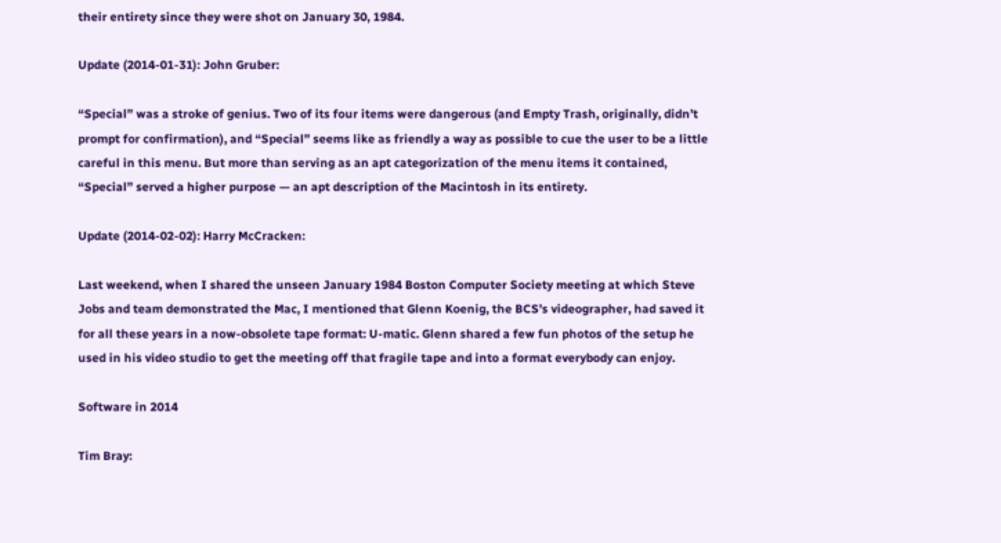their entirety since they were shot on January 30, 1984.

Update (2014-01-31): John Gruber:

“Special” was a stroke of genius. Two of its four items were dangerous (and Empty Trash, originally, didn’t prompt for confirmation), and “Special” seems like as friendly a way as possible to cue the user to be a little careful in this menu. But more than serving as an apt categorization of the menu items it contained, “Special” served a higher purpose — an apt description of the Macintosh in its entirety.

Update (2014-02-02): Harry McCracken:

Last weekend, when I shared the unseen January 1984 Boston Computer Society meeting at which Steve Jobs and team demonstrated the Mac, I mentioned that Glenn Koenig, the BCS’s videographer, had saved it for all these years in a now-obsolete tape format: U-matic. Glenn shared a few fun photos of the setup he used in his video studio to get the meeting off that fragile tape and into a format everybody can enjoy.

Software in 2014

Tim Bray: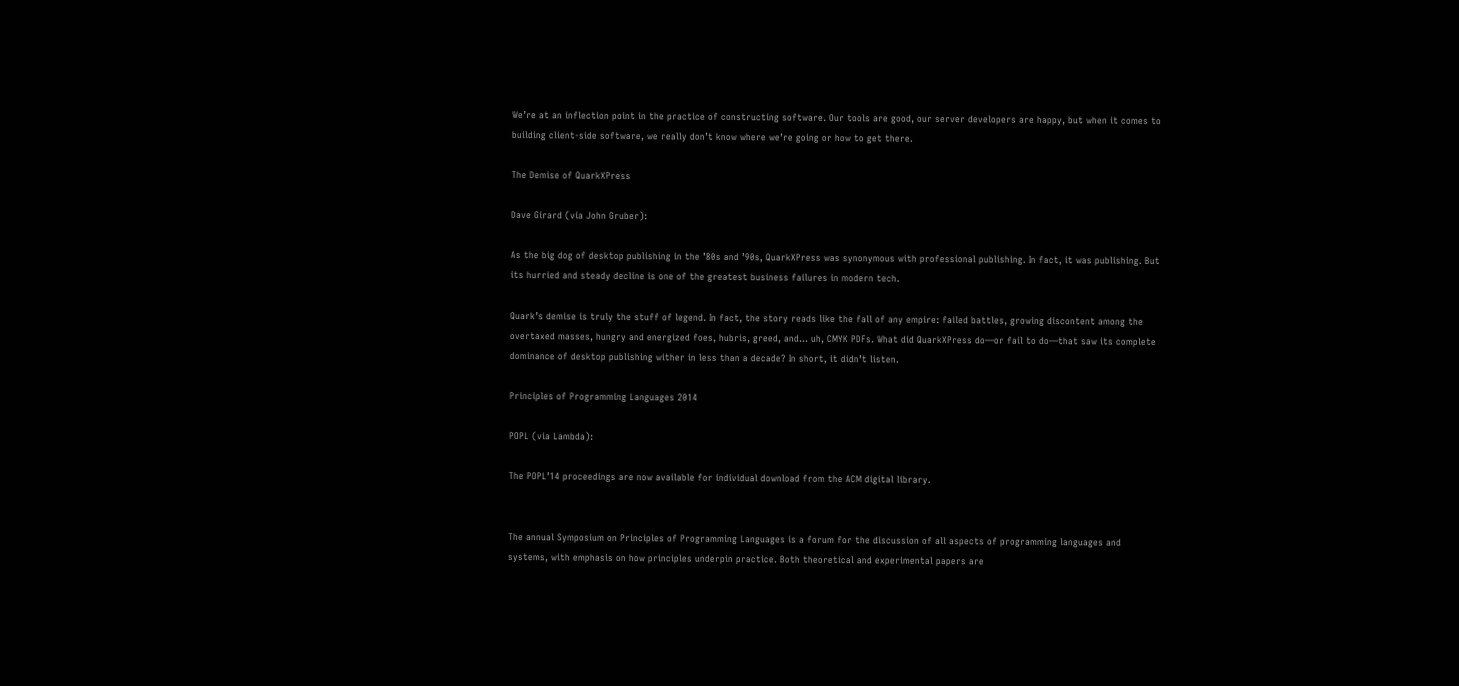We’re at an inflection point in the practice of constructing software. Our tools are good, our server developers are happy, but when it comes to building client-side software, we really don’t know where we’re going or how to get there.

The Demise of QuarkXPress

Dave Girard (via John Gruber):

As the big dog of desktop publishing in the ’80s and ’90s, QuarkXPress was synonymous with professional publishing. In fact, it was publishing. But its hurried and steady decline is one of the greatest business failures in modern tech.

Quark’s demise is truly the stuff of legend. In fact, the story reads like the fall of any empire: failed battles, growing discontent among the overtaxed masses, hungry and energized foes, hubris, greed, and... uh, CMYK PDFs. What did QuarkXPress do—or fail to do—that saw its complete dominance of desktop publishing wither in less than a decade? In short, it didn’t listen.

Principles of Programming Languages 2014

POPL (via Lambda):

The POPL’14 proceedings are now available for individual download from the ACM digital library.


The annual Symposium on Principles of Programming Languages is a forum for the discussion of all aspects of programming languages and systems, with emphasis on how principles underpin practice. Both theoretical and experimental papers are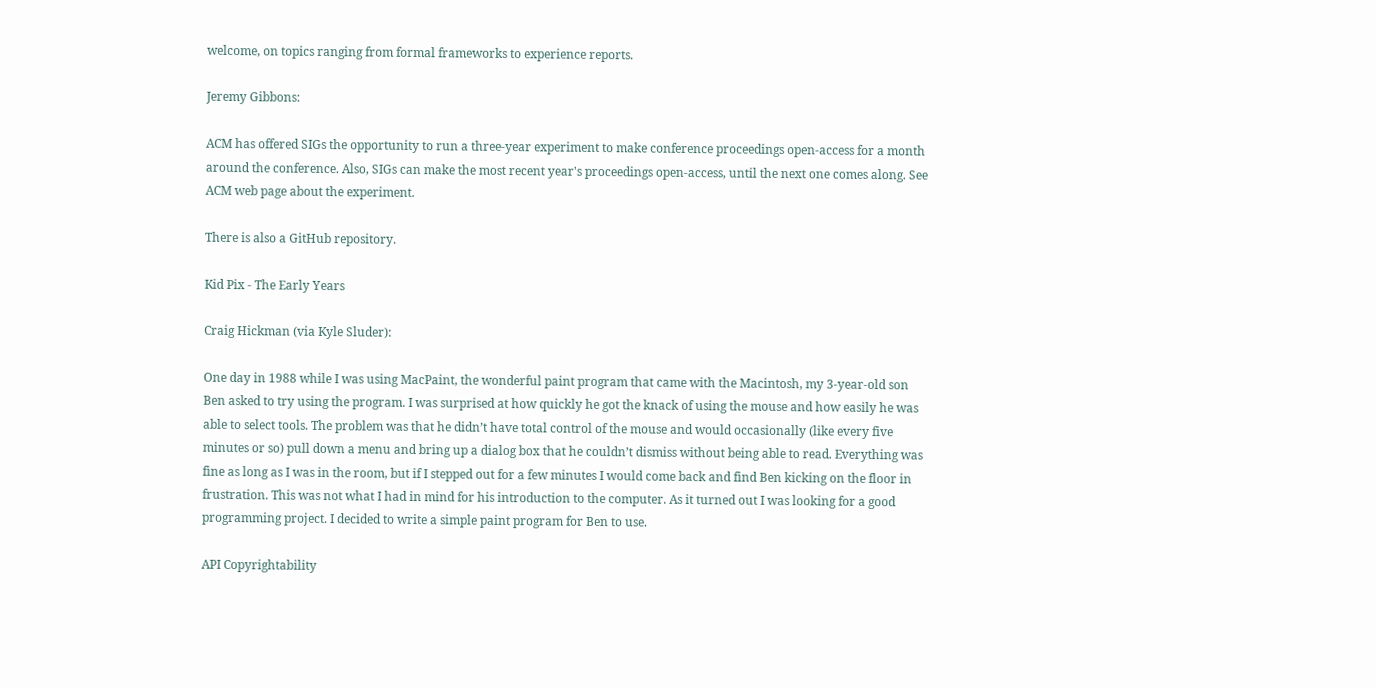welcome, on topics ranging from formal frameworks to experience reports.

Jeremy Gibbons:

ACM has offered SIGs the opportunity to run a three-year experiment to make conference proceedings open-access for a month around the conference. Also, SIGs can make the most recent year's proceedings open-access, until the next one comes along. See ACM web page about the experiment.

There is also a GitHub repository.

Kid Pix - The Early Years

Craig Hickman (via Kyle Sluder):

One day in 1988 while I was using MacPaint, the wonderful paint program that came with the Macintosh, my 3-year-old son Ben asked to try using the program. I was surprised at how quickly he got the knack of using the mouse and how easily he was able to select tools. The problem was that he didn’t have total control of the mouse and would occasionally (like every five minutes or so) pull down a menu and bring up a dialog box that he couldn’t dismiss without being able to read. Everything was fine as long as I was in the room, but if I stepped out for a few minutes I would come back and find Ben kicking on the floor in frustration. This was not what I had in mind for his introduction to the computer. As it turned out I was looking for a good programming project. I decided to write a simple paint program for Ben to use.

API Copyrightability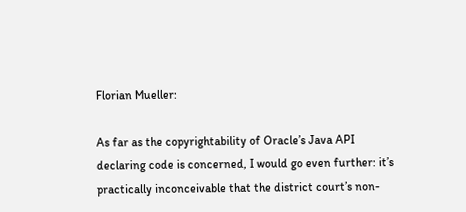Florian Mueller:

As far as the copyrightability of Oracle’s Java API declaring code is concerned, I would go even further: it’s practically inconceivable that the district court’s non-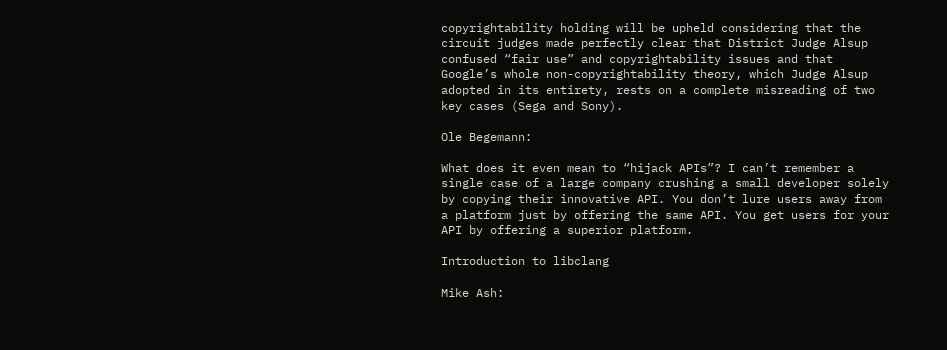copyrightability holding will be upheld considering that the circuit judges made perfectly clear that District Judge Alsup confused “fair use” and copyrightability issues and that Google’s whole non-copyrightability theory, which Judge Alsup adopted in its entirety, rests on a complete misreading of two key cases (Sega and Sony).

Ole Begemann:

What does it even mean to “hijack APIs”? I can’t remember a single case of a large company crushing a small developer solely by copying their innovative API. You don’t lure users away from a platform just by offering the same API. You get users for your API by offering a superior platform.

Introduction to libclang

Mike Ash: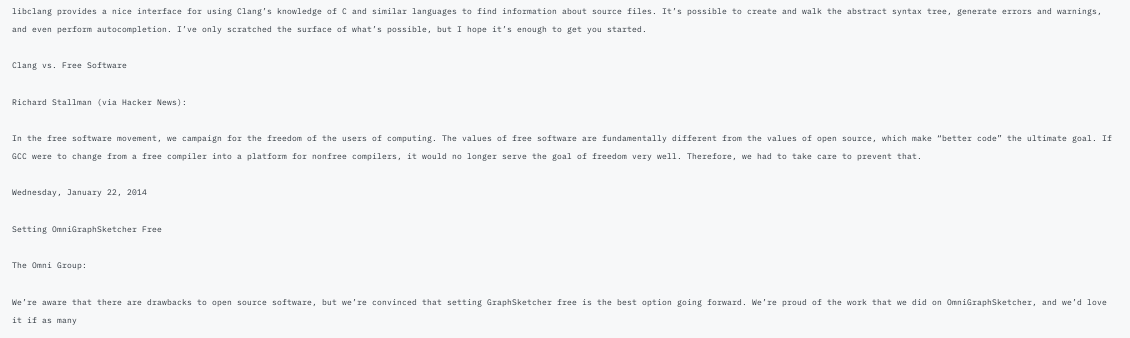libclang provides a nice interface for using Clang’s knowledge of C and similar languages to find information about source files. It’s possible to create and walk the abstract syntax tree, generate errors and warnings, and even perform autocompletion. I’ve only scratched the surface of what’s possible, but I hope it’s enough to get you started.

Clang vs. Free Software

Richard Stallman (via Hacker News):

In the free software movement, we campaign for the freedom of the users of computing. The values of free software are fundamentally different from the values of open source, which make “better code” the ultimate goal. If GCC were to change from a free compiler into a platform for nonfree compilers, it would no longer serve the goal of freedom very well. Therefore, we had to take care to prevent that.

Wednesday, January 22, 2014

Setting OmniGraphSketcher Free

The Omni Group:

We’re aware that there are drawbacks to open source software, but we’re convinced that setting GraphSketcher free is the best option going forward. We’re proud of the work that we did on OmniGraphSketcher, and we’d love it if as many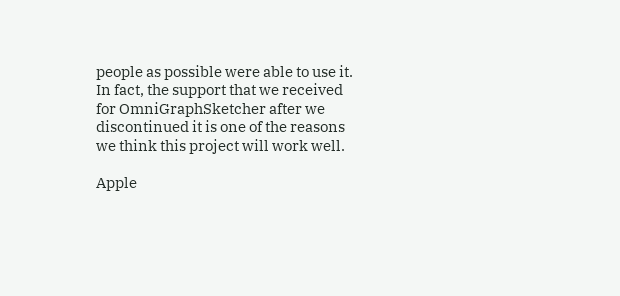people as possible were able to use it. In fact, the support that we received for OmniGraphSketcher after we discontinued it is one of the reasons we think this project will work well.

Apple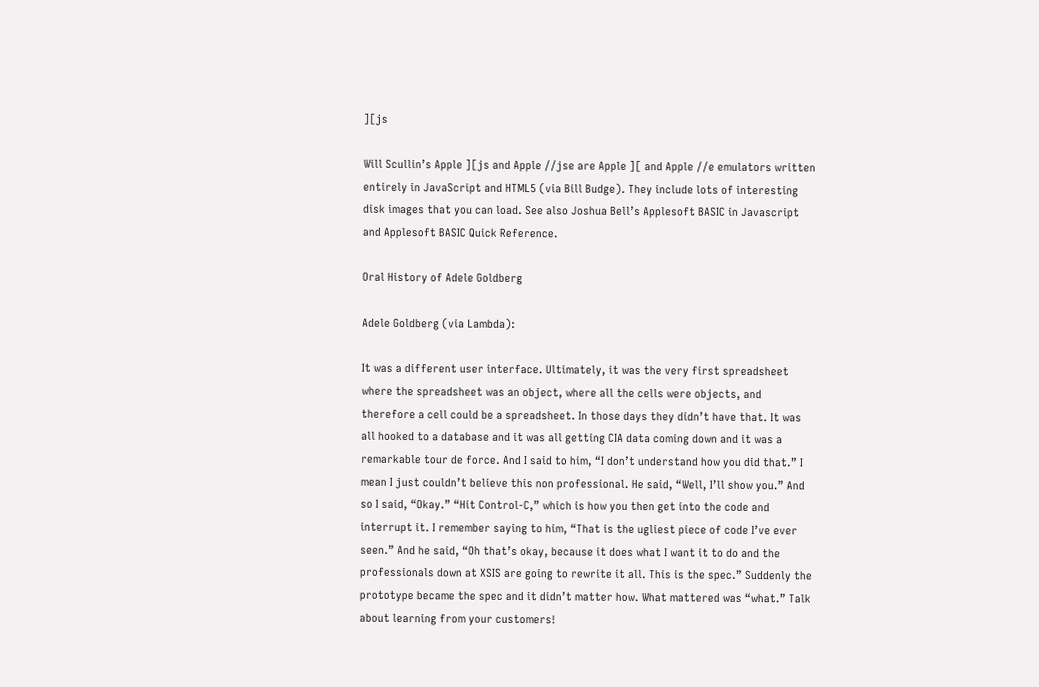][js

Will Scullin’s Apple ][js and Apple //jse are Apple ][ and Apple //e emulators written entirely in JavaScript and HTML5 (via Bill Budge). They include lots of interesting disk images that you can load. See also Joshua Bell’s Applesoft BASIC in Javascript and Applesoft BASIC Quick Reference.

Oral History of Adele Goldberg

Adele Goldberg (via Lambda):

It was a different user interface. Ultimately, it was the very first spreadsheet where the spreadsheet was an object, where all the cells were objects, and therefore a cell could be a spreadsheet. In those days they didn’t have that. It was all hooked to a database and it was all getting CIA data coming down and it was a remarkable tour de force. And I said to him, “I don’t understand how you did that.” I mean I just couldn’t believe this non professional. He said, “Well, I’ll show you.” And so I said, “Okay.” “Hit Control-C,” which is how you then get into the code and interrupt it. I remember saying to him, “That is the ugliest piece of code I’ve ever seen.” And he said, “Oh that’s okay, because it does what I want it to do and the professionals down at XSIS are going to rewrite it all. This is the spec.” Suddenly the prototype became the spec and it didn’t matter how. What mattered was “what.” Talk about learning from your customers!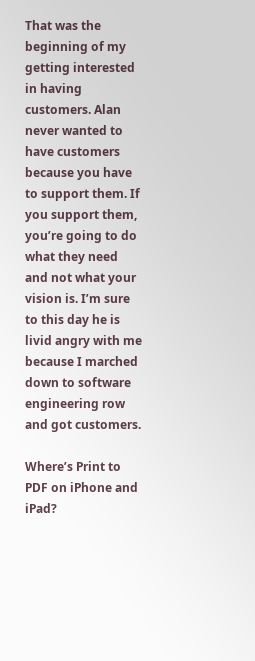That was the beginning of my getting interested in having customers. Alan never wanted to have customers because you have to support them. If you support them, you’re going to do what they need and not what your vision is. I’m sure to this day he is livid angry with me because I marched down to software engineering row and got customers.

Where’s Print to PDF on iPhone and iPad?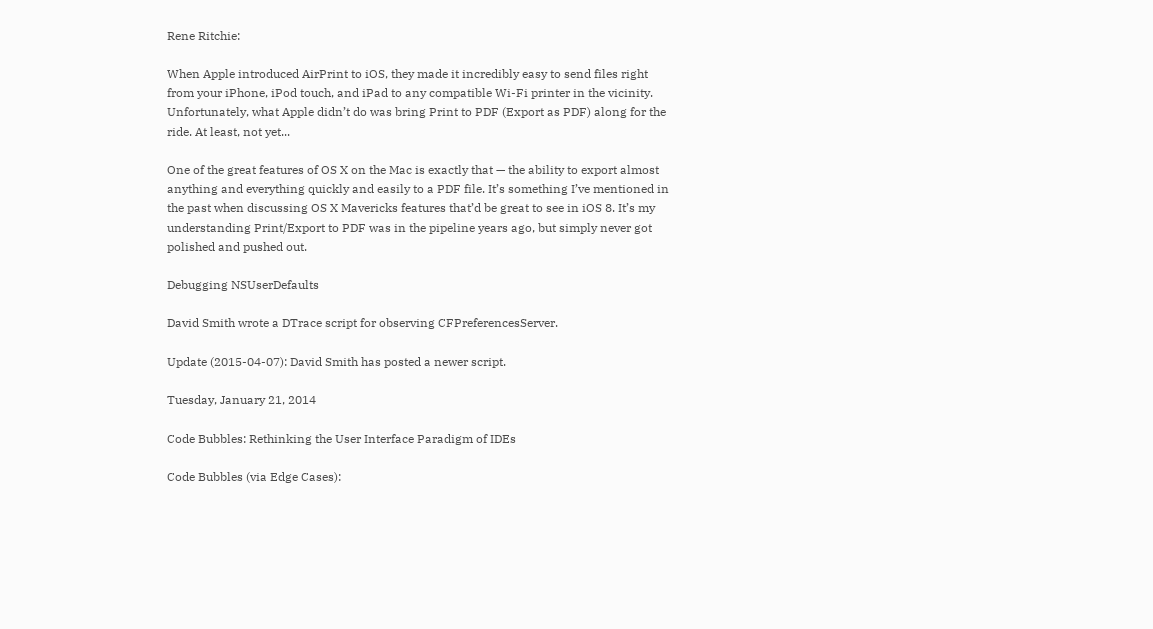Rene Ritchie:

When Apple introduced AirPrint to iOS, they made it incredibly easy to send files right from your iPhone, iPod touch, and iPad to any compatible Wi-Fi printer in the vicinity. Unfortunately, what Apple didn’t do was bring Print to PDF (Export as PDF) along for the ride. At least, not yet...

One of the great features of OS X on the Mac is exactly that — the ability to export almost anything and everything quickly and easily to a PDF file. It’s something I’ve mentioned in the past when discussing OS X Mavericks features that’d be great to see in iOS 8. It’s my understanding Print/Export to PDF was in the pipeline years ago, but simply never got polished and pushed out.

Debugging NSUserDefaults

David Smith wrote a DTrace script for observing CFPreferencesServer.

Update (2015-04-07): David Smith has posted a newer script.

Tuesday, January 21, 2014

Code Bubbles: Rethinking the User Interface Paradigm of IDEs

Code Bubbles (via Edge Cases):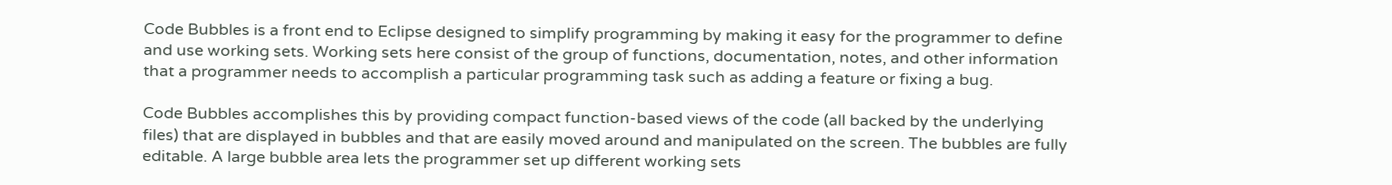Code Bubbles is a front end to Eclipse designed to simplify programming by making it easy for the programmer to define and use working sets. Working sets here consist of the group of functions, documentation, notes, and other information that a programmer needs to accomplish a particular programming task such as adding a feature or fixing a bug.

Code Bubbles accomplishes this by providing compact function-based views of the code (all backed by the underlying files) that are displayed in bubbles and that are easily moved around and manipulated on the screen. The bubbles are fully editable. A large bubble area lets the programmer set up different working sets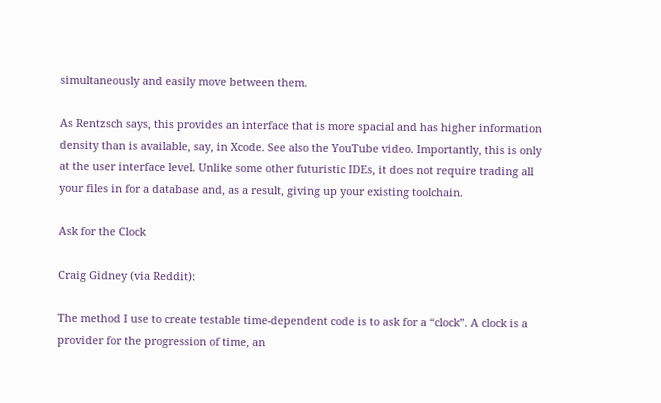simultaneously and easily move between them.

As Rentzsch says, this provides an interface that is more spacial and has higher information density than is available, say, in Xcode. See also the YouTube video. Importantly, this is only at the user interface level. Unlike some other futuristic IDEs, it does not require trading all your files in for a database and, as a result, giving up your existing toolchain.

Ask for the Clock

Craig Gidney (via Reddit):

The method I use to create testable time-dependent code is to ask for a “clock”. A clock is a provider for the progression of time, an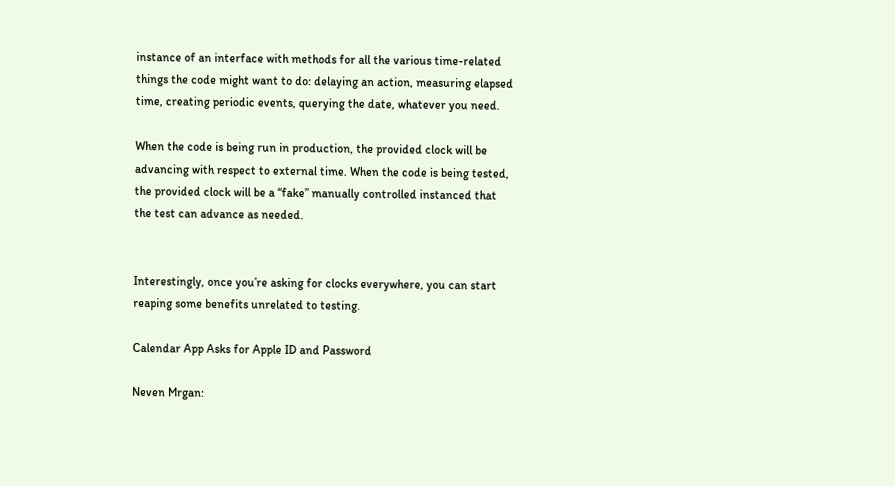instance of an interface with methods for all the various time-related things the code might want to do: delaying an action, measuring elapsed time, creating periodic events, querying the date, whatever you need.

When the code is being run in production, the provided clock will be advancing with respect to external time. When the code is being tested, the provided clock will be a “fake” manually controlled instanced that the test can advance as needed.


Interestingly, once you’re asking for clocks everywhere, you can start reaping some benefits unrelated to testing.

Calendar App Asks for Apple ID and Password

Neven Mrgan: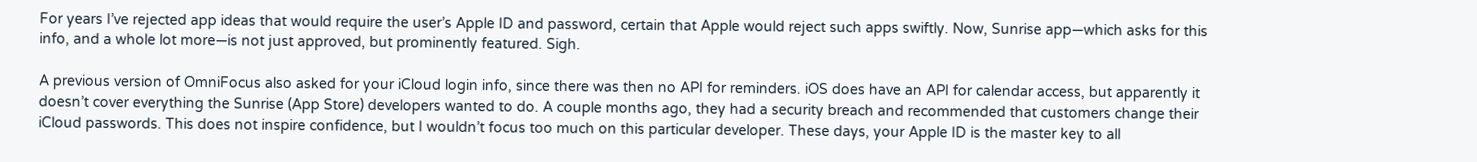For years I’ve rejected app ideas that would require the user’s Apple ID and password, certain that Apple would reject such apps swiftly. Now, Sunrise app—which asks for this info, and a whole lot more—is not just approved, but prominently featured. Sigh.

A previous version of OmniFocus also asked for your iCloud login info, since there was then no API for reminders. iOS does have an API for calendar access, but apparently it doesn’t cover everything the Sunrise (App Store) developers wanted to do. A couple months ago, they had a security breach and recommended that customers change their iCloud passwords. This does not inspire confidence, but I wouldn’t focus too much on this particular developer. These days, your Apple ID is the master key to all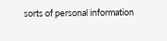sorts of personal information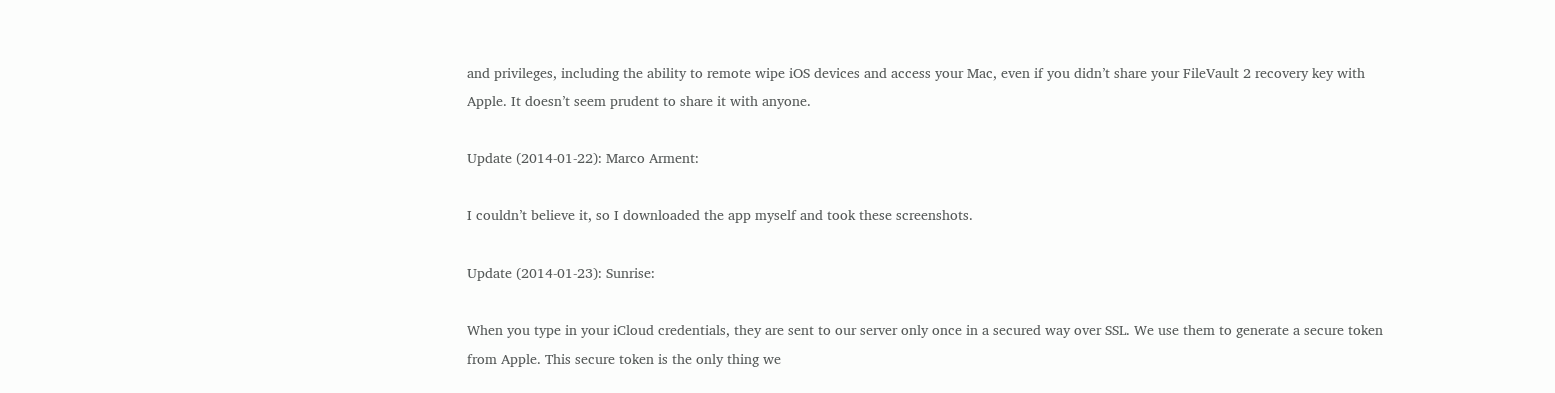and privileges, including the ability to remote wipe iOS devices and access your Mac, even if you didn’t share your FileVault 2 recovery key with Apple. It doesn’t seem prudent to share it with anyone.

Update (2014-01-22): Marco Arment:

I couldn’t believe it, so I downloaded the app myself and took these screenshots.

Update (2014-01-23): Sunrise:

When you type in your iCloud credentials, they are sent to our server only once in a secured way over SSL. We use them to generate a secure token from Apple. This secure token is the only thing we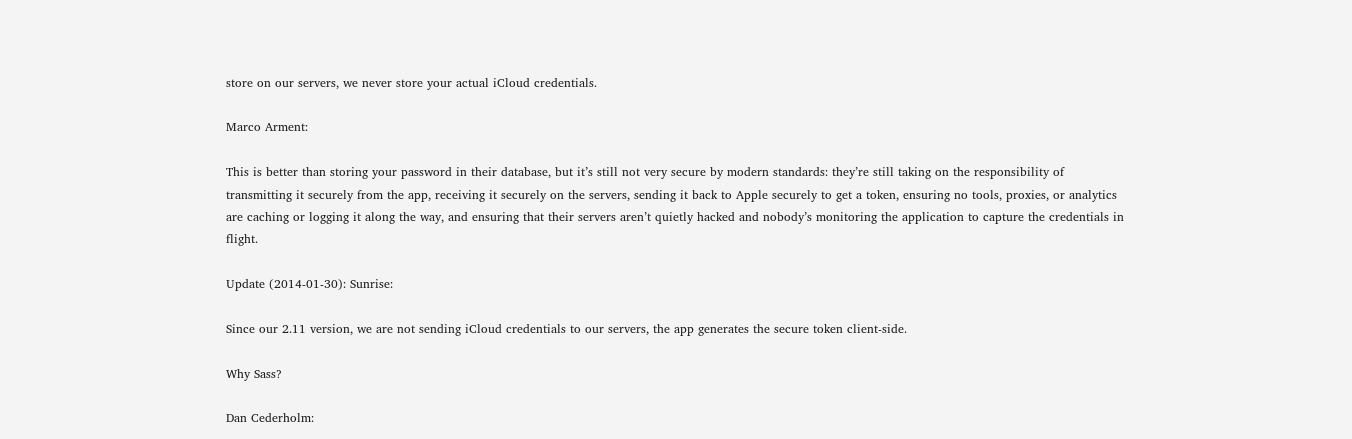store on our servers, we never store your actual iCloud credentials.

Marco Arment:

This is better than storing your password in their database, but it’s still not very secure by modern standards: they’re still taking on the responsibility of transmitting it securely from the app, receiving it securely on the servers, sending it back to Apple securely to get a token, ensuring no tools, proxies, or analytics are caching or logging it along the way, and ensuring that their servers aren’t quietly hacked and nobody’s monitoring the application to capture the credentials in flight.

Update (2014-01-30): Sunrise:

Since our 2.11 version, we are not sending iCloud credentials to our servers, the app generates the secure token client-side.

Why Sass?

Dan Cederholm: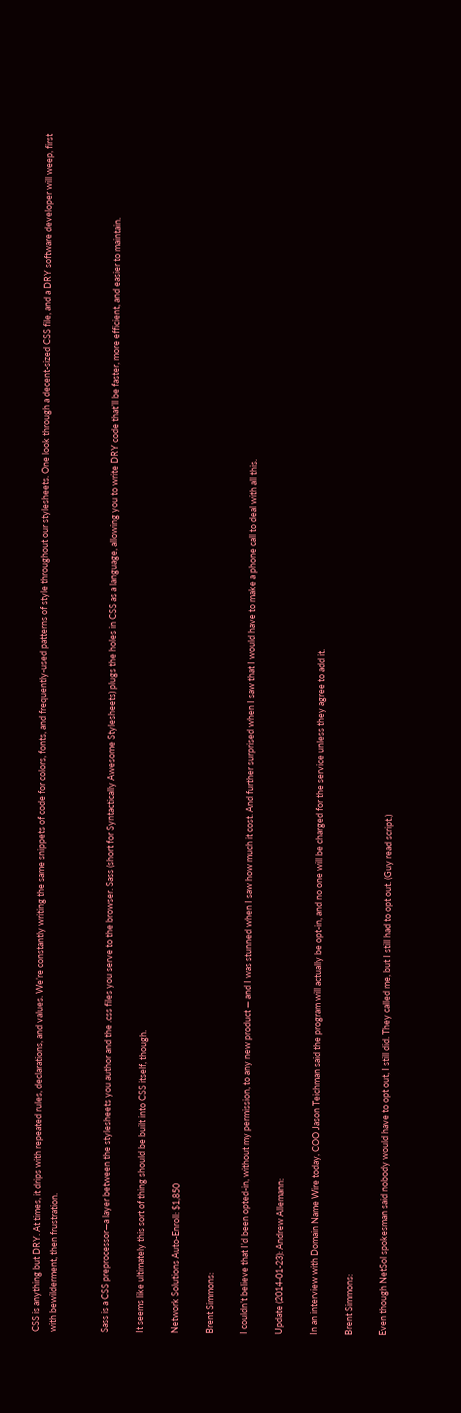CSS is anything but DRY. At times, it drips with repeated rules, declarations, and values. We’re constantly writing the same snippets of code for colors, fonts, and frequently-used patterns of style throughout our stylesheets. One look through a decent-sized CSS file, and a DRY software developer will weep, first with bewilderment, then frustration.


Sass is a CSS preprocessor—a layer between the stylesheets you author and the .css files you serve to the browser. Sass (short for Syntactically Awesome Stylesheets) plugs the holes in CSS as a language, allowing you to write DRY code that’ll be faster, more efficient, and easier to maintain.

It seems like ultimately this sort of thing should be built into CSS itself, though.

Network Solutions Auto-Enroll: $1,850

Brent Simmons:

I couldn’t believe that I’d been opted-in, without my permission, to any new product — and I was stunned when I saw how much it cost. And further surprised when I saw that I would have to make a phone call to deal with all this.

Update (2014-01-23): Andrew Allemann:

In an interview with Domain Name Wire today, COO Jason Teichman said the program will actually be opt-in, and no one will be charged for the service unless they agree to add it.

Brent Simmons:

Even though NetSol spokesman said nobody would have to opt out, I still did. They called me, but I still had to opt out. (Guy read script.)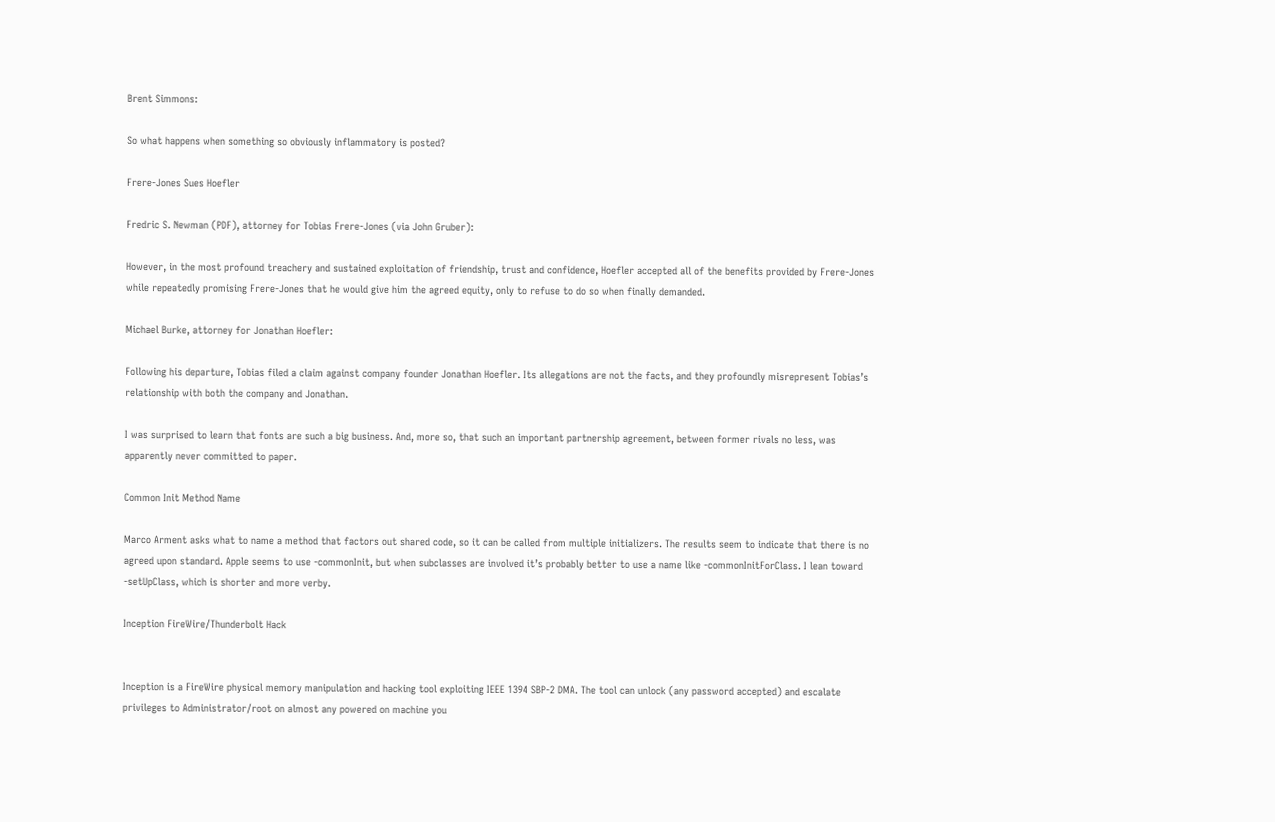Brent Simmons:

So what happens when something so obviously inflammatory is posted?

Frere-Jones Sues Hoefler

Fredric S. Newman (PDF), attorney for Tobias Frere-Jones (via John Gruber):

However, in the most profound treachery and sustained exploitation of friendship, trust and confidence, Hoefler accepted all of the benefits provided by Frere-Jones while repeatedly promising Frere-Jones that he would give him the agreed equity, only to refuse to do so when finally demanded.

Michael Burke, attorney for Jonathan Hoefler:

Following his departure, Tobias filed a claim against company founder Jonathan Hoefler. Its allegations are not the facts, and they profoundly misrepresent Tobias’s relationship with both the company and Jonathan.

I was surprised to learn that fonts are such a big business. And, more so, that such an important partnership agreement, between former rivals no less, was apparently never committed to paper.

Common Init Method Name

Marco Arment asks what to name a method that factors out shared code, so it can be called from multiple initializers. The results seem to indicate that there is no agreed upon standard. Apple seems to use -commonInit, but when subclasses are involved it’s probably better to use a name like -commonInitForClass. I lean toward -setUpClass, which is shorter and more verby.

Inception FireWire/Thunderbolt Hack


Inception is a FireWire physical memory manipulation and hacking tool exploiting IEEE 1394 SBP-2 DMA. The tool can unlock (any password accepted) and escalate privileges to Administrator/root on almost any powered on machine you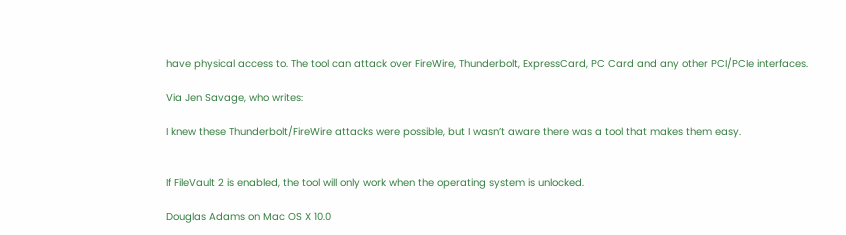have physical access to. The tool can attack over FireWire, Thunderbolt, ExpressCard, PC Card and any other PCI/PCIe interfaces.

Via Jen Savage, who writes:

I knew these Thunderbolt/FireWire attacks were possible, but I wasn’t aware there was a tool that makes them easy.


If FileVault 2 is enabled, the tool will only work when the operating system is unlocked.

Douglas Adams on Mac OS X 10.0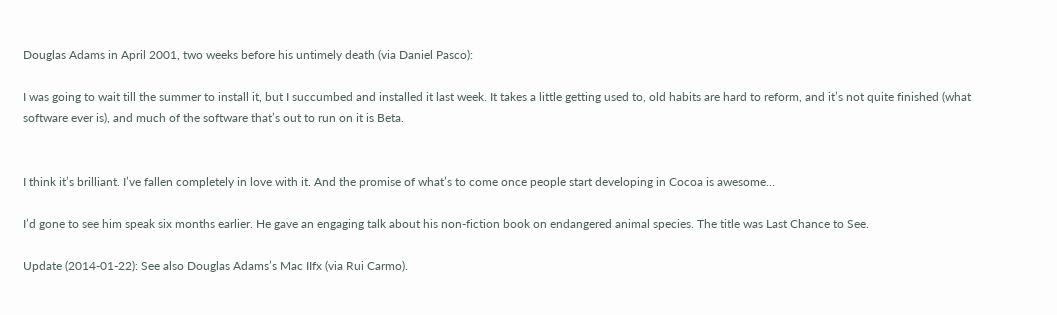Douglas Adams in April 2001, two weeks before his untimely death (via Daniel Pasco):

I was going to wait till the summer to install it, but I succumbed and installed it last week. It takes a little getting used to, old habits are hard to reform, and it’s not quite finished (what software ever is), and much of the software that’s out to run on it is Beta.


I think it’s brilliant. I’ve fallen completely in love with it. And the promise of what’s to come once people start developing in Cocoa is awesome…

I’d gone to see him speak six months earlier. He gave an engaging talk about his non-fiction book on endangered animal species. The title was Last Chance to See.

Update (2014-01-22): See also Douglas Adams’s Mac IIfx (via Rui Carmo).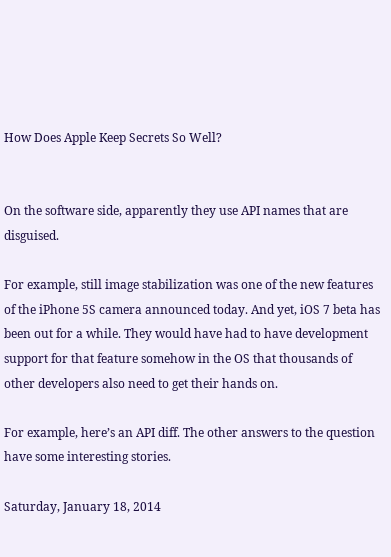How Does Apple Keep Secrets So Well?


On the software side, apparently they use API names that are disguised.

For example, still image stabilization was one of the new features of the iPhone 5S camera announced today. And yet, iOS 7 beta has been out for a while. They would have had to have development support for that feature somehow in the OS that thousands of other developers also need to get their hands on.

For example, here’s an API diff. The other answers to the question have some interesting stories.

Saturday, January 18, 2014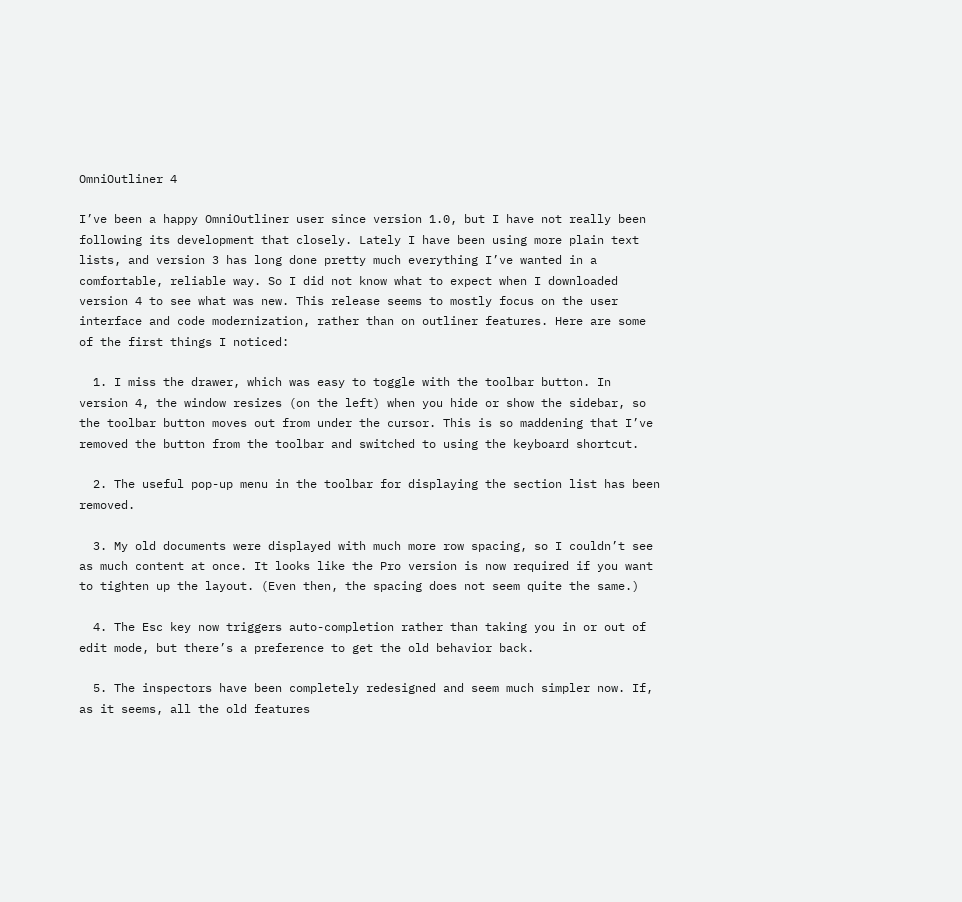OmniOutliner 4

I’ve been a happy OmniOutliner user since version 1.0, but I have not really been following its development that closely. Lately I have been using more plain text lists, and version 3 has long done pretty much everything I’ve wanted in a comfortable, reliable way. So I did not know what to expect when I downloaded version 4 to see what was new. This release seems to mostly focus on the user interface and code modernization, rather than on outliner features. Here are some of the first things I noticed:

  1. I miss the drawer, which was easy to toggle with the toolbar button. In version 4, the window resizes (on the left) when you hide or show the sidebar, so the toolbar button moves out from under the cursor. This is so maddening that I’ve removed the button from the toolbar and switched to using the keyboard shortcut.

  2. The useful pop-up menu in the toolbar for displaying the section list has been removed.

  3. My old documents were displayed with much more row spacing, so I couldn’t see as much content at once. It looks like the Pro version is now required if you want to tighten up the layout. (Even then, the spacing does not seem quite the same.)

  4. The Esc key now triggers auto-completion rather than taking you in or out of edit mode, but there’s a preference to get the old behavior back.

  5. The inspectors have been completely redesigned and seem much simpler now. If, as it seems, all the old features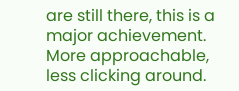are still there, this is a major achievement. More approachable, less clicking around.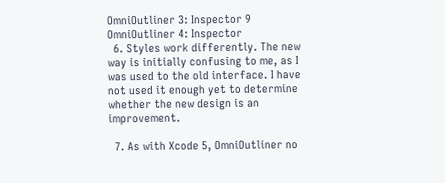OmniOutliner 3: Inspector 9 OmniOutliner 4: Inspector
  6. Styles work differently. The new way is initially confusing to me, as I was used to the old interface. I have not used it enough yet to determine whether the new design is an improvement.

  7. As with Xcode 5, OmniOutliner no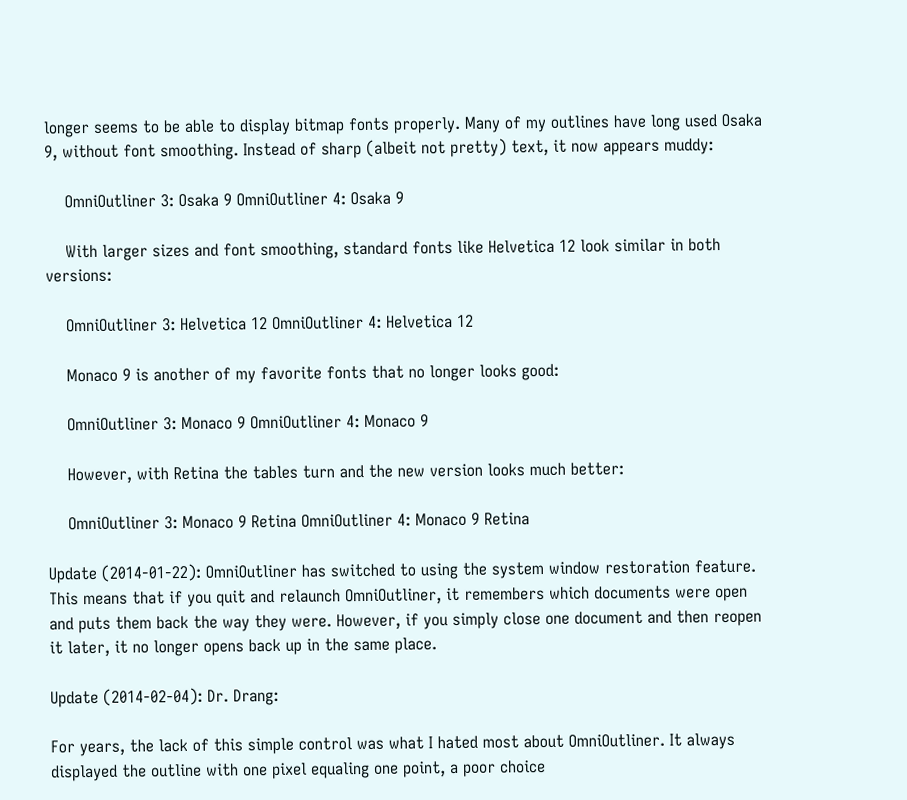longer seems to be able to display bitmap fonts properly. Many of my outlines have long used Osaka 9, without font smoothing. Instead of sharp (albeit not pretty) text, it now appears muddy:

    OmniOutliner 3: Osaka 9 OmniOutliner 4: Osaka 9

    With larger sizes and font smoothing, standard fonts like Helvetica 12 look similar in both versions:

    OmniOutliner 3: Helvetica 12 OmniOutliner 4: Helvetica 12

    Monaco 9 is another of my favorite fonts that no longer looks good:

    OmniOutliner 3: Monaco 9 OmniOutliner 4: Monaco 9

    However, with Retina the tables turn and the new version looks much better:

    OmniOutliner 3: Monaco 9 Retina OmniOutliner 4: Monaco 9 Retina

Update (2014-01-22): OmniOutliner has switched to using the system window restoration feature. This means that if you quit and relaunch OmniOutliner, it remembers which documents were open and puts them back the way they were. However, if you simply close one document and then reopen it later, it no longer opens back up in the same place.

Update (2014-02-04): Dr. Drang:

For years, the lack of this simple control was what I hated most about OmniOutliner. It always displayed the outline with one pixel equaling one point, a poor choice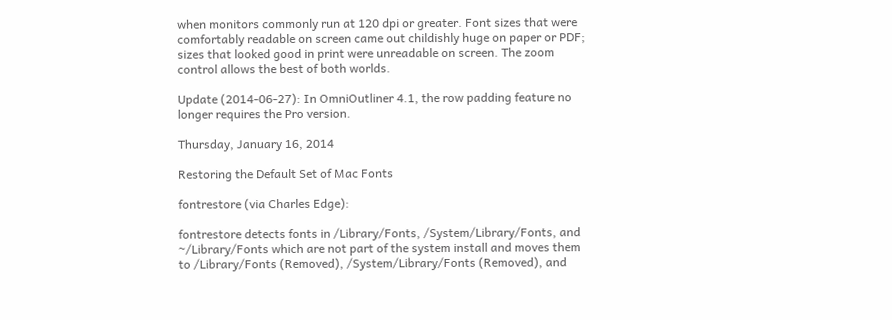when monitors commonly run at 120 dpi or greater. Font sizes that were comfortably readable on screen came out childishly huge on paper or PDF; sizes that looked good in print were unreadable on screen. The zoom control allows the best of both worlds.

Update (2014-06-27): In OmniOutliner 4.1, the row padding feature no longer requires the Pro version.

Thursday, January 16, 2014

Restoring the Default Set of Mac Fonts

fontrestore (via Charles Edge):

fontrestore detects fonts in /Library/Fonts, /System/Library/Fonts, and ~/Library/Fonts which are not part of the system install and moves them to /Library/Fonts (Removed), /System/Library/Fonts (Removed), and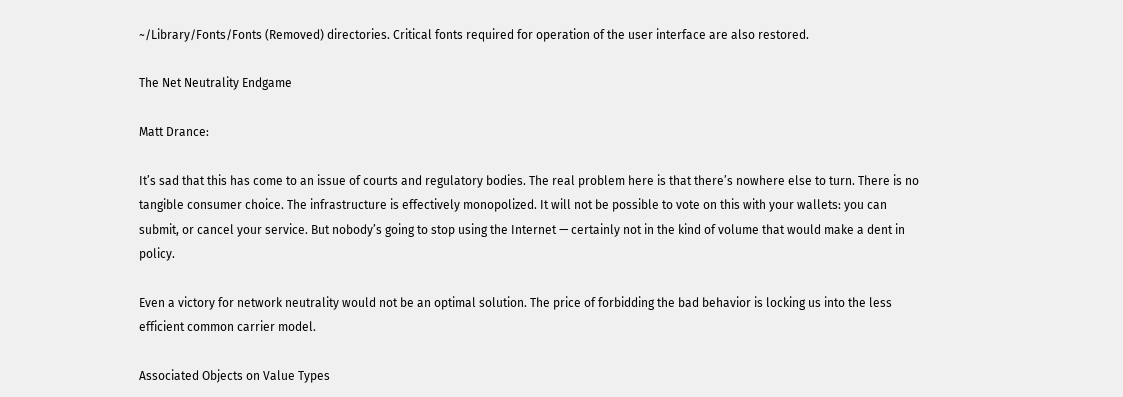~/Library/Fonts/Fonts (Removed) directories. Critical fonts required for operation of the user interface are also restored.

The Net Neutrality Endgame

Matt Drance:

It’s sad that this has come to an issue of courts and regulatory bodies. The real problem here is that there’s nowhere else to turn. There is no tangible consumer choice. The infrastructure is effectively monopolized. It will not be possible to vote on this with your wallets: you can submit, or cancel your service. But nobody’s going to stop using the Internet — certainly not in the kind of volume that would make a dent in policy.

Even a victory for network neutrality would not be an optimal solution. The price of forbidding the bad behavior is locking us into the less efficient common carrier model.

Associated Objects on Value Types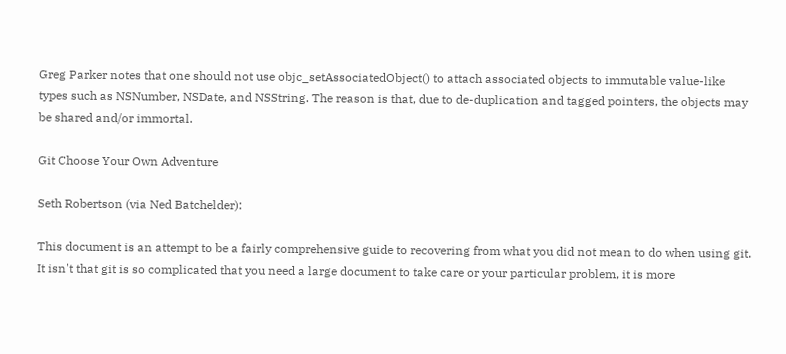Greg Parker notes that one should not use objc_setAssociatedObject() to attach associated objects to immutable value-like types such as NSNumber, NSDate, and NSString. The reason is that, due to de-duplication and tagged pointers, the objects may be shared and/or immortal.

Git Choose Your Own Adventure

Seth Robertson (via Ned Batchelder):

This document is an attempt to be a fairly comprehensive guide to recovering from what you did not mean to do when using git. It isn't that git is so complicated that you need a large document to take care or your particular problem, it is more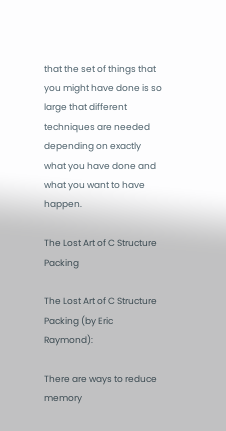that the set of things that you might have done is so large that different techniques are needed depending on exactly what you have done and what you want to have happen.

The Lost Art of C Structure Packing

The Lost Art of C Structure Packing (by Eric Raymond):

There are ways to reduce memory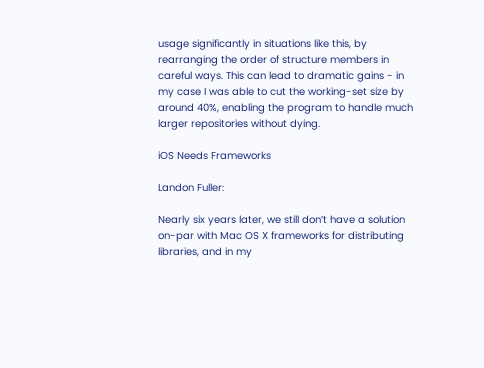usage significantly in situations like this, by rearranging the order of structure members in careful ways. This can lead to dramatic gains - in my case I was able to cut the working-set size by around 40%, enabling the program to handle much larger repositories without dying.

iOS Needs Frameworks

Landon Fuller:

Nearly six years later, we still don’t have a solution on-par with Mac OS X frameworks for distributing libraries, and in my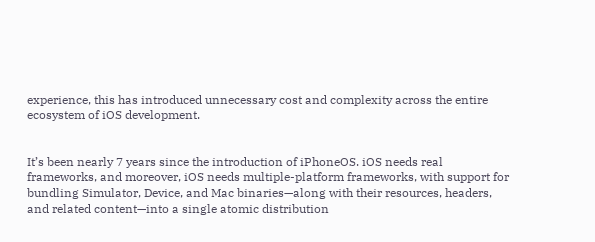experience, this has introduced unnecessary cost and complexity across the entire ecosystem of iOS development.


It’s been nearly 7 years since the introduction of iPhoneOS. iOS needs real frameworks, and moreover, iOS needs multiple-platform frameworks, with support for bundling Simulator, Device, and Mac binaries—along with their resources, headers, and related content—into a single atomic distribution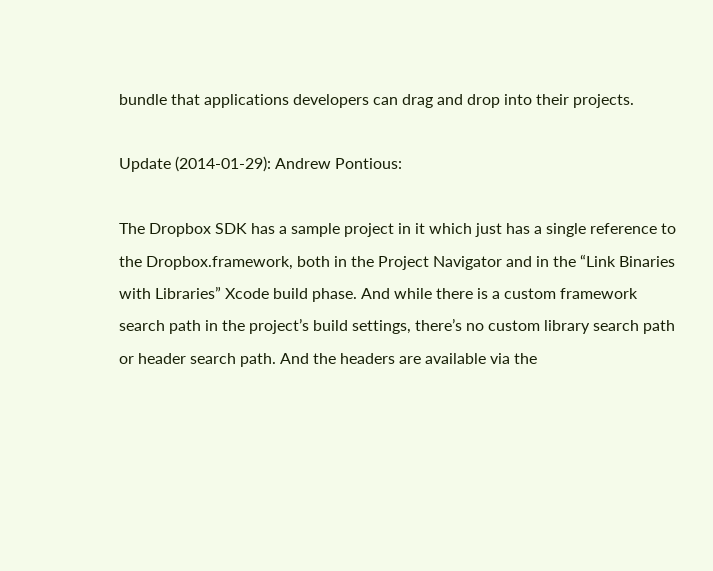bundle that applications developers can drag and drop into their projects.

Update (2014-01-29): Andrew Pontious:

The Dropbox SDK has a sample project in it which just has a single reference to the Dropbox.framework, both in the Project Navigator and in the “Link Binaries with Libraries” Xcode build phase. And while there is a custom framework search path in the project’s build settings, there’s no custom library search path or header search path. And the headers are available via the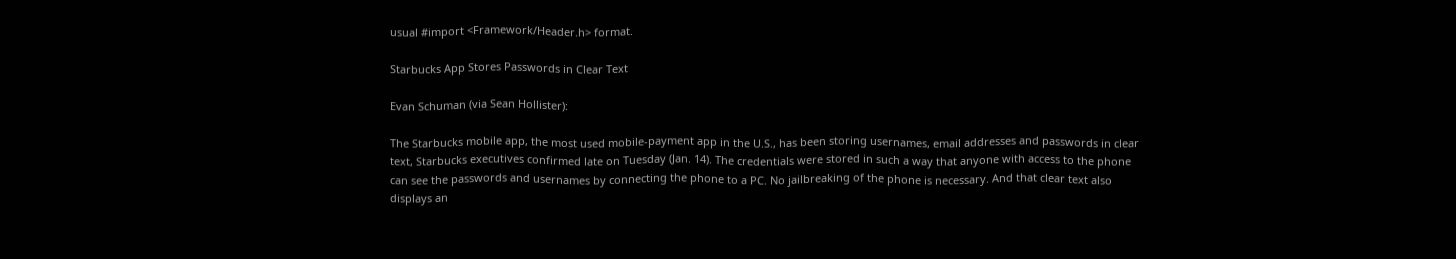usual #import <Framework/Header.h> format.

Starbucks App Stores Passwords in Clear Text

Evan Schuman (via Sean Hollister):

The Starbucks mobile app, the most used mobile-payment app in the U.S., has been storing usernames, email addresses and passwords in clear text, Starbucks executives confirmed late on Tuesday (Jan. 14). The credentials were stored in such a way that anyone with access to the phone can see the passwords and usernames by connecting the phone to a PC. No jailbreaking of the phone is necessary. And that clear text also displays an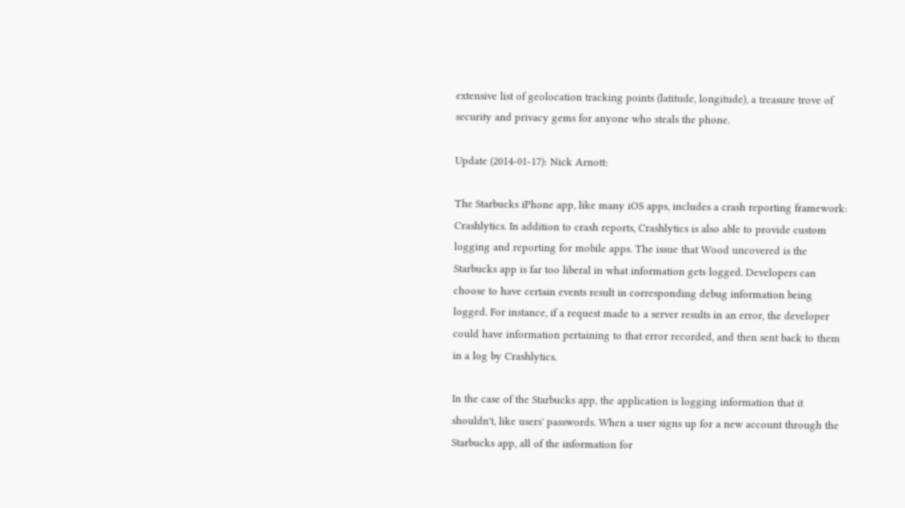extensive list of geolocation tracking points (latitude, longitude), a treasure trove of security and privacy gems for anyone who steals the phone.

Update (2014-01-17): Nick Arnott:

The Starbucks iPhone app, like many iOS apps, includes a crash reporting framework: Crashlytics. In addition to crash reports, Crashlytics is also able to provide custom logging and reporting for mobile apps. The issue that Wood uncovered is the Starbucks app is far too liberal in what information gets logged. Developers can choose to have certain events result in corresponding debug information being logged. For instance, if a request made to a server results in an error, the developer could have information pertaining to that error recorded, and then sent back to them in a log by Crashlytics.

In the case of the Starbucks app, the application is logging information that it shouldn't, like users' passwords. When a user signs up for a new account through the Starbucks app, all of the information for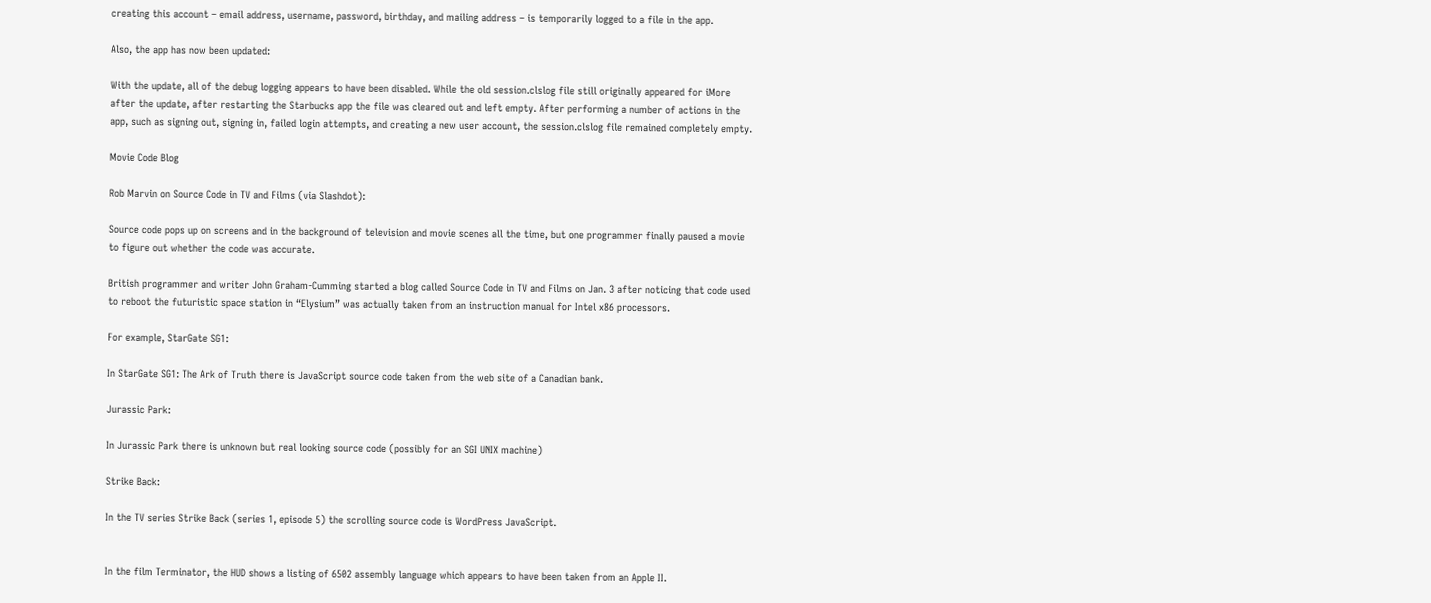creating this account – email address, username, password, birthday, and mailing address – is temporarily logged to a file in the app.

Also, the app has now been updated:

With the update, all of the debug logging appears to have been disabled. While the old session.clslog file still originally appeared for iMore after the update, after restarting the Starbucks app the file was cleared out and left empty. After performing a number of actions in the app, such as signing out, signing in, failed login attempts, and creating a new user account, the session.clslog file remained completely empty.

Movie Code Blog

Rob Marvin on Source Code in TV and Films (via Slashdot):

Source code pops up on screens and in the background of television and movie scenes all the time, but one programmer finally paused a movie to figure out whether the code was accurate.

British programmer and writer John Graham-Cumming started a blog called Source Code in TV and Films on Jan. 3 after noticing that code used to reboot the futuristic space station in “Elysium” was actually taken from an instruction manual for Intel x86 processors.

For example, StarGate SG1:

In StarGate SG1: The Ark of Truth there is JavaScript source code taken from the web site of a Canadian bank.

Jurassic Park:

In Jurassic Park there is unknown but real looking source code (possibly for an SGI UNIX machine)

Strike Back:

In the TV series Strike Back (series 1, episode 5) the scrolling source code is WordPress JavaScript.


In the film Terminator, the HUD shows a listing of 6502 assembly language which appears to have been taken from an Apple II.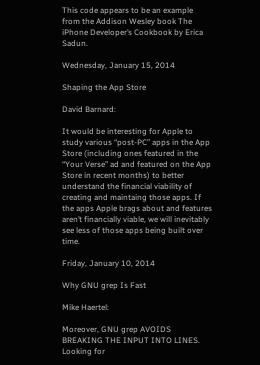This code appears to be an example from the Addison Wesley book The iPhone Developer’s Cookbook by Erica Sadun.

Wednesday, January 15, 2014

Shaping the App Store

David Barnard:

It would be interesting for Apple to study various “post-PC” apps in the App Store (including ones featured in the “Your Verse” ad and featured on the App Store in recent months) to better understand the financial viability of creating and maintaing those apps. If the apps Apple brags about and features aren’t financially viable, we will inevitably see less of those apps being built over time.

Friday, January 10, 2014

Why GNU grep Is Fast

Mike Haertel:

Moreover, GNU grep AVOIDS BREAKING THE INPUT INTO LINES. Looking for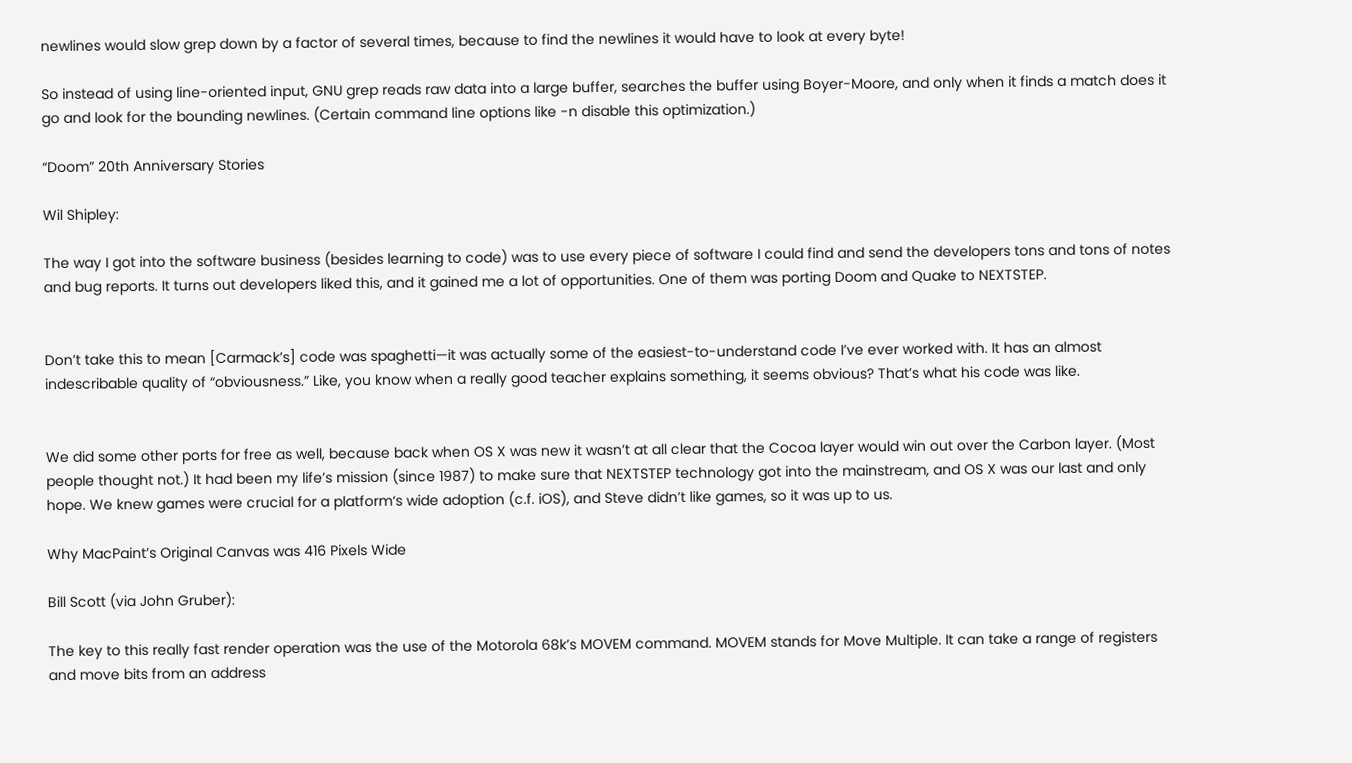newlines would slow grep down by a factor of several times, because to find the newlines it would have to look at every byte!

So instead of using line-oriented input, GNU grep reads raw data into a large buffer, searches the buffer using Boyer-Moore, and only when it finds a match does it go and look for the bounding newlines. (Certain command line options like -n disable this optimization.)

“Doom” 20th Anniversary Stories

Wil Shipley:

The way I got into the software business (besides learning to code) was to use every piece of software I could find and send the developers tons and tons of notes and bug reports. It turns out developers liked this, and it gained me a lot of opportunities. One of them was porting Doom and Quake to NEXTSTEP.


Don’t take this to mean [Carmack’s] code was spaghetti—it was actually some of the easiest-to-understand code I’ve ever worked with. It has an almost indescribable quality of “obviousness.” Like, you know when a really good teacher explains something, it seems obvious? That’s what his code was like.


We did some other ports for free as well, because back when OS X was new it wasn’t at all clear that the Cocoa layer would win out over the Carbon layer. (Most people thought not.) It had been my life’s mission (since 1987) to make sure that NEXTSTEP technology got into the mainstream, and OS X was our last and only hope. We knew games were crucial for a platform‘s wide adoption (c.f. iOS), and Steve didn’t like games, so it was up to us.

Why MacPaint’s Original Canvas was 416 Pixels Wide

Bill Scott (via John Gruber):

The key to this really fast render operation was the use of the Motorola 68k’s MOVEM command. MOVEM stands for Move Multiple. It can take a range of registers and move bits from an address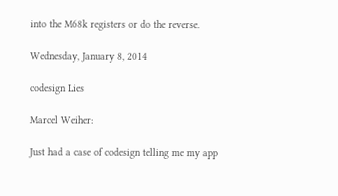into the M68k registers or do the reverse.

Wednesday, January 8, 2014

codesign Lies

Marcel Weiher:

Just had a case of codesign telling me my app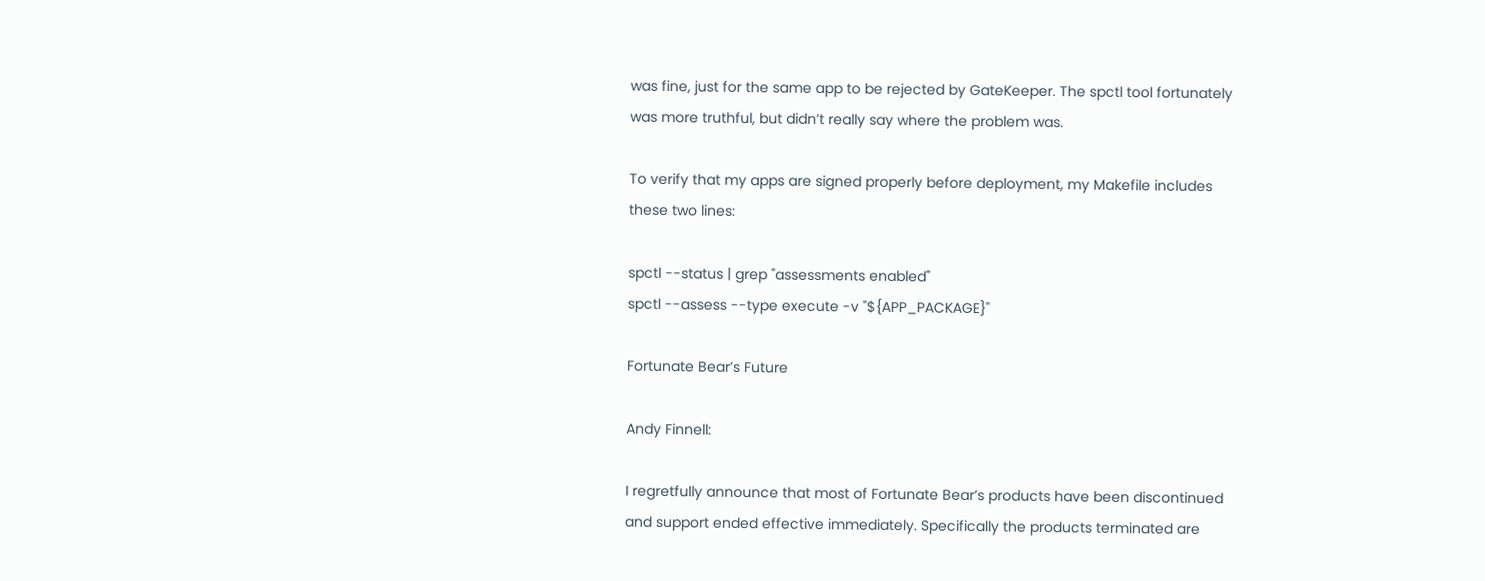was fine, just for the same app to be rejected by GateKeeper. The spctl tool fortunately was more truthful, but didn’t really say where the problem was.

To verify that my apps are signed properly before deployment, my Makefile includes these two lines:

spctl --status | grep "assessments enabled"
spctl --assess --type execute -v "${APP_PACKAGE}"

Fortunate Bear’s Future

Andy Finnell:

I regretfully announce that most of Fortunate Bear’s products have been discontinued and support ended effective immediately. Specifically the products terminated are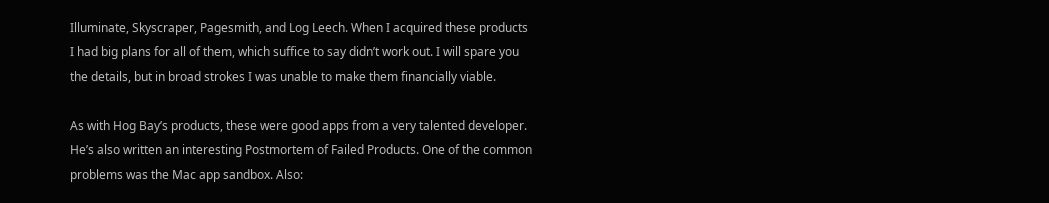Illuminate, Skyscraper, Pagesmith, and Log Leech. When I acquired these products I had big plans for all of them, which suffice to say didn’t work out. I will spare you the details, but in broad strokes I was unable to make them financially viable.

As with Hog Bay’s products, these were good apps from a very talented developer. He’s also written an interesting Postmortem of Failed Products. One of the common problems was the Mac app sandbox. Also: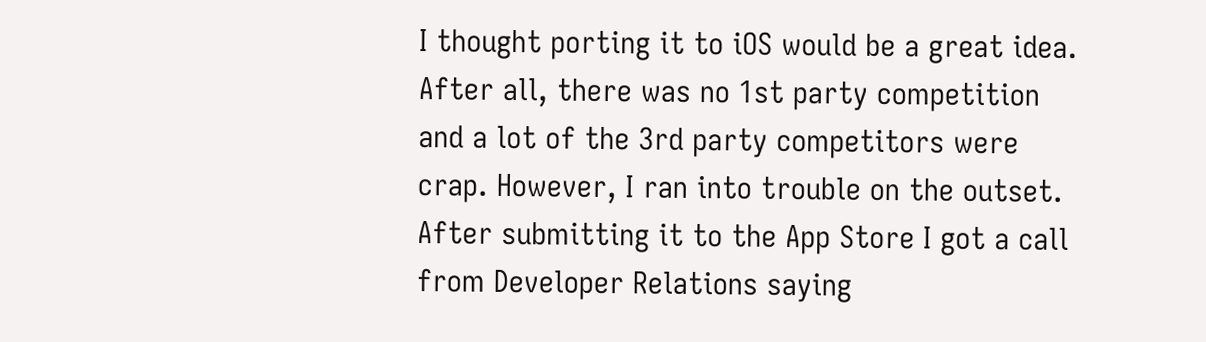I thought porting it to iOS would be a great idea. After all, there was no 1st party competition and a lot of the 3rd party competitors were crap. However, I ran into trouble on the outset. After submitting it to the App Store I got a call from Developer Relations saying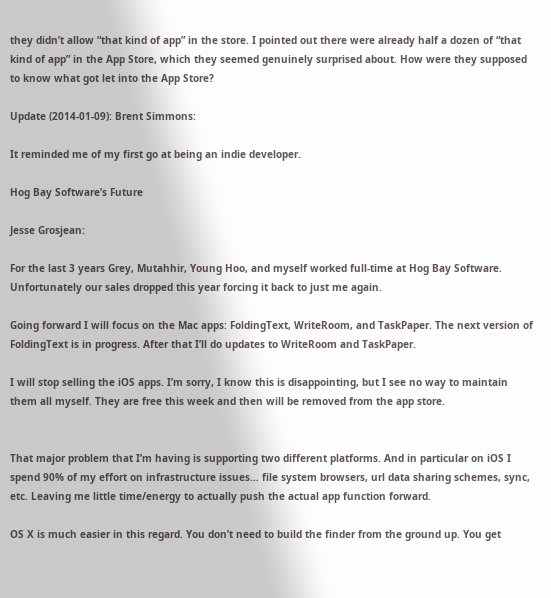they didn’t allow “that kind of app” in the store. I pointed out there were already half a dozen of “that kind of app” in the App Store, which they seemed genuinely surprised about. How were they supposed to know what got let into the App Store?

Update (2014-01-09): Brent Simmons:

It reminded me of my first go at being an indie developer.

Hog Bay Software’s Future

Jesse Grosjean:

For the last 3 years Grey, Mutahhir, Young Hoo, and myself worked full-time at Hog Bay Software. Unfortunately our sales dropped this year forcing it back to just me again.

Going forward I will focus on the Mac apps: FoldingText, WriteRoom, and TaskPaper. The next version of FoldingText is in progress. After that I’ll do updates to WriteRoom and TaskPaper.

I will stop selling the iOS apps. I’m sorry, I know this is disappointing, but I see no way to maintain them all myself. They are free this week and then will be removed from the app store.


That major problem that I’m having is supporting two different platforms. And in particular on iOS I spend 90% of my effort on infrastructure issues… file system browsers, url data sharing schemes, sync, etc. Leaving me little time/energy to actually push the actual app function forward.

OS X is much easier in this regard. You don’t need to build the finder from the ground up. You get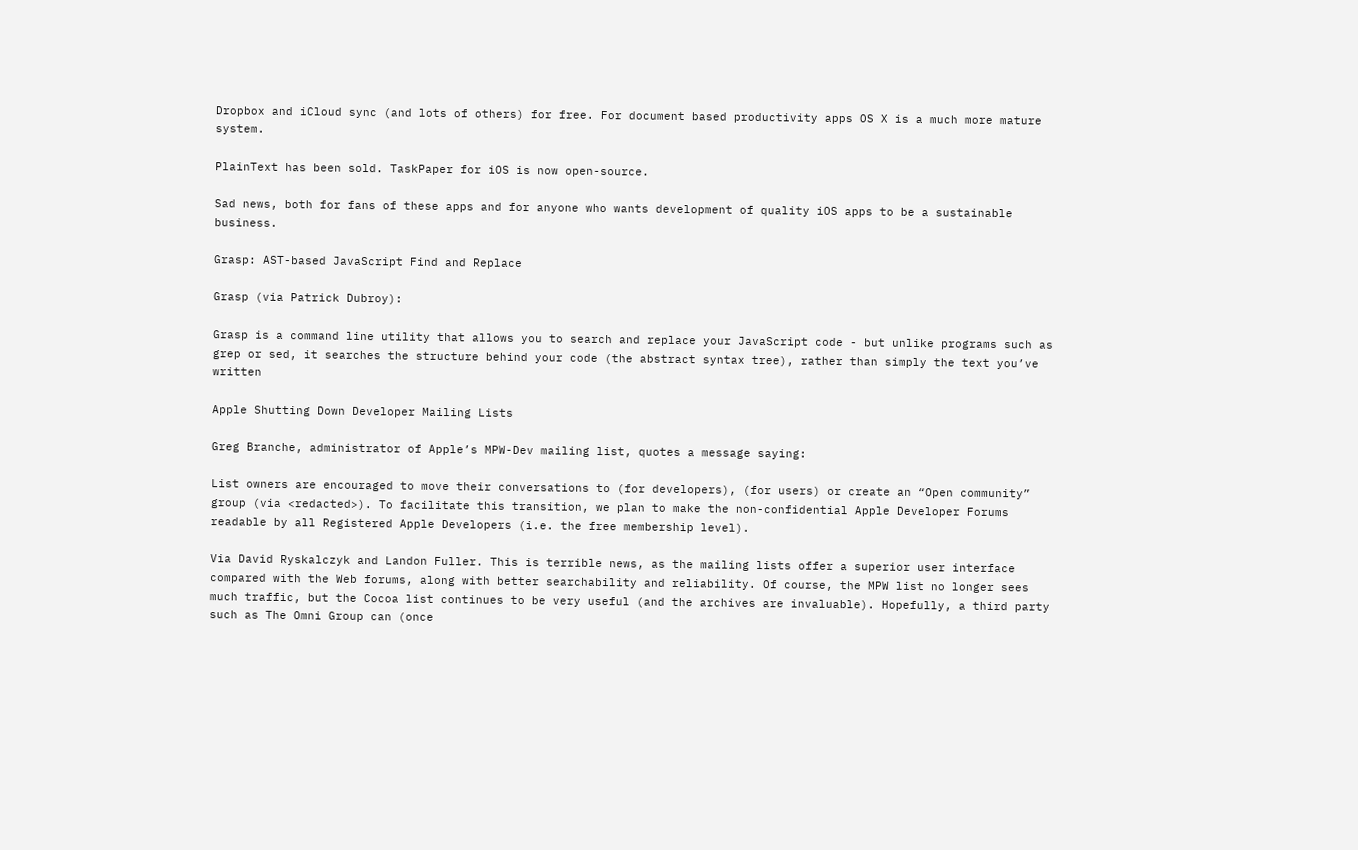Dropbox and iCloud sync (and lots of others) for free. For document based productivity apps OS X is a much more mature system.

PlainText has been sold. TaskPaper for iOS is now open-source.

Sad news, both for fans of these apps and for anyone who wants development of quality iOS apps to be a sustainable business.

Grasp: AST-based JavaScript Find and Replace

Grasp (via Patrick Dubroy):

Grasp is a command line utility that allows you to search and replace your JavaScript code - but unlike programs such as grep or sed, it searches the structure behind your code (the abstract syntax tree), rather than simply the text you’ve written

Apple Shutting Down Developer Mailing Lists

Greg Branche, administrator of Apple’s MPW-Dev mailing list, quotes a message saying:

List owners are encouraged to move their conversations to (for developers), (for users) or create an “Open community” group (via <redacted>). To facilitate this transition, we plan to make the non-confidential Apple Developer Forums readable by all Registered Apple Developers (i.e. the free membership level).

Via David Ryskalczyk and Landon Fuller. This is terrible news, as the mailing lists offer a superior user interface compared with the Web forums, along with better searchability and reliability. Of course, the MPW list no longer sees much traffic, but the Cocoa list continues to be very useful (and the archives are invaluable). Hopefully, a third party such as The Omni Group can (once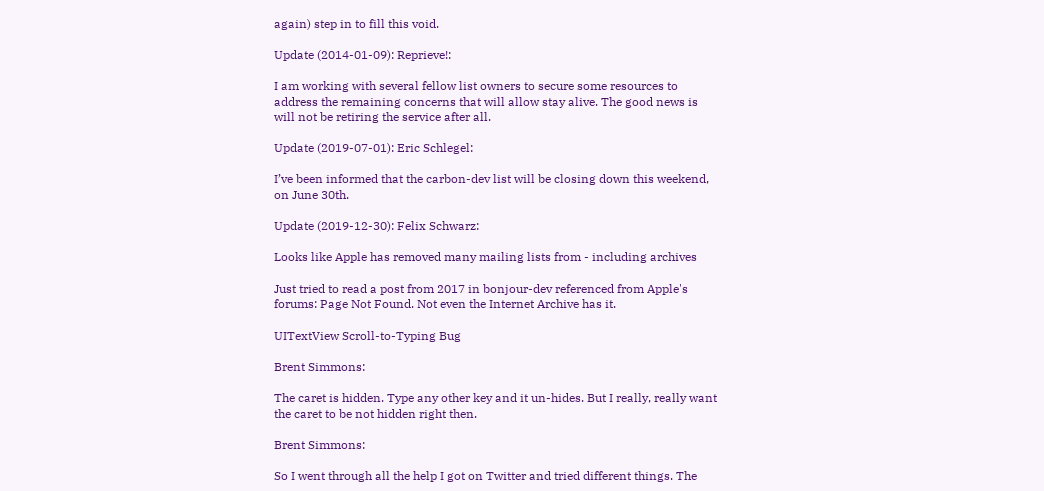again) step in to fill this void.

Update (2014-01-09): Reprieve!:

I am working with several fellow list owners to secure some resources to address the remaining concerns that will allow stay alive. The good news is will not be retiring the service after all.

Update (2019-07-01): Eric Schlegel:

I’ve been informed that the carbon-dev list will be closing down this weekend, on June 30th.

Update (2019-12-30): Felix Schwarz:

Looks like Apple has removed many mailing lists from - including archives

Just tried to read a post from 2017 in bonjour-dev referenced from Apple's forums: Page Not Found. Not even the Internet Archive has it.

UITextView Scroll-to-Typing Bug

Brent Simmons:

The caret is hidden. Type any other key and it un-hides. But I really, really want the caret to be not hidden right then.

Brent Simmons:

So I went through all the help I got on Twitter and tried different things. The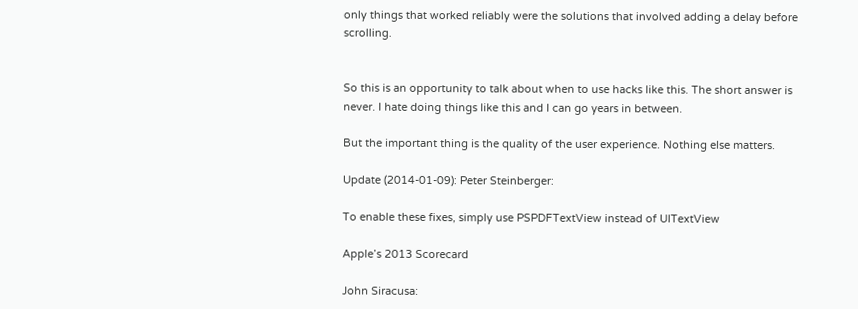only things that worked reliably were the solutions that involved adding a delay before scrolling.


So this is an opportunity to talk about when to use hacks like this. The short answer is never. I hate doing things like this and I can go years in between.

But the important thing is the quality of the user experience. Nothing else matters.

Update (2014-01-09): Peter Steinberger:

To enable these fixes, simply use PSPDFTextView instead of UITextView

Apple’s 2013 Scorecard

John Siracusa: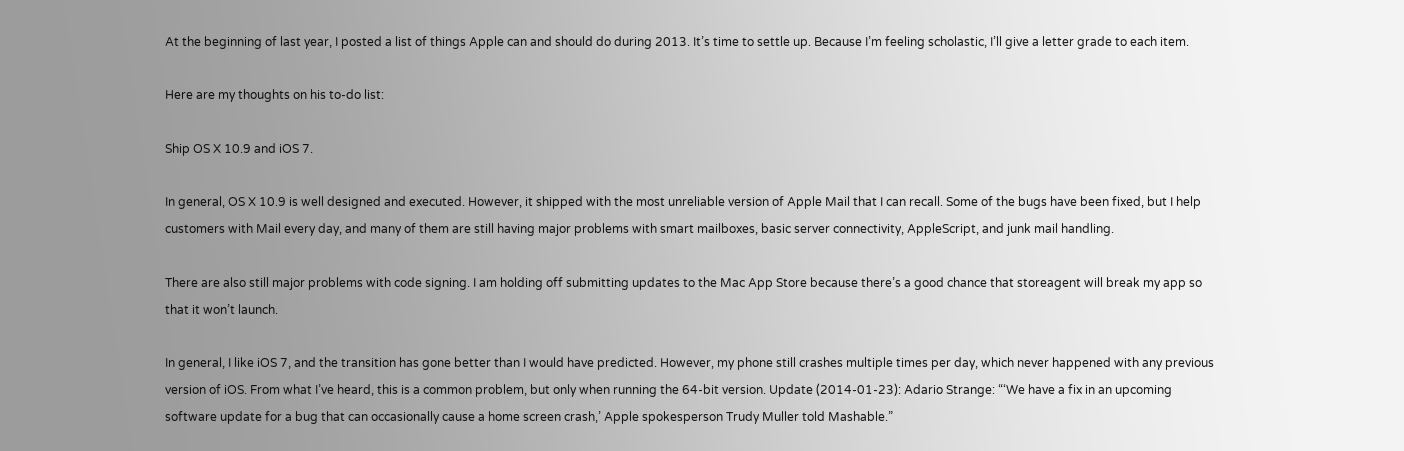At the beginning of last year, I posted a list of things Apple can and should do during 2013. It’s time to settle up. Because I’m feeling scholastic, I’ll give a letter grade to each item.

Here are my thoughts on his to-do list:

Ship OS X 10.9 and iOS 7.

In general, OS X 10.9 is well designed and executed. However, it shipped with the most unreliable version of Apple Mail that I can recall. Some of the bugs have been fixed, but I help customers with Mail every day, and many of them are still having major problems with smart mailboxes, basic server connectivity, AppleScript, and junk mail handling.

There are also still major problems with code signing. I am holding off submitting updates to the Mac App Store because there’s a good chance that storeagent will break my app so that it won’t launch.

In general, I like iOS 7, and the transition has gone better than I would have predicted. However, my phone still crashes multiple times per day, which never happened with any previous version of iOS. From what I’ve heard, this is a common problem, but only when running the 64-bit version. Update (2014-01-23): Adario Strange: “‘We have a fix in an upcoming software update for a bug that can occasionally cause a home screen crash,’ Apple spokesperson Trudy Muller told Mashable.”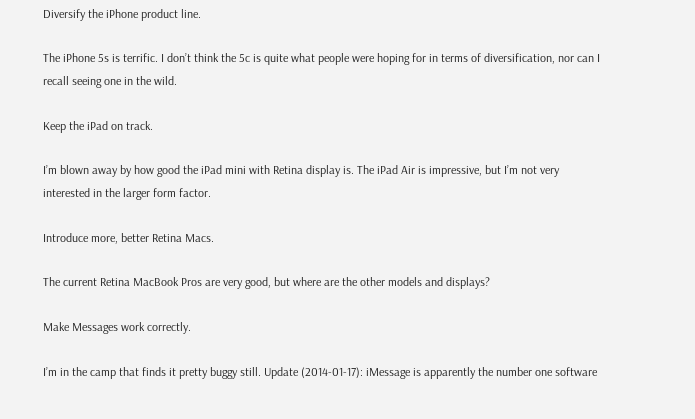Diversify the iPhone product line.

The iPhone 5s is terrific. I don’t think the 5c is quite what people were hoping for in terms of diversification, nor can I recall seeing one in the wild.

Keep the iPad on track.

I’m blown away by how good the iPad mini with Retina display is. The iPad Air is impressive, but I’m not very interested in the larger form factor.

Introduce more, better Retina Macs.

The current Retina MacBook Pros are very good, but where are the other models and displays?

Make Messages work correctly.

I’m in the camp that finds it pretty buggy still. Update (2014-01-17): iMessage is apparently the number one software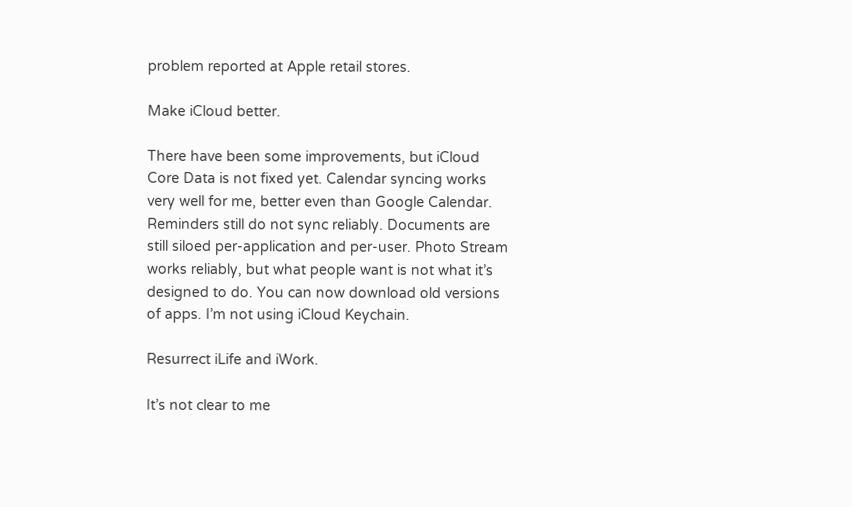problem reported at Apple retail stores.

Make iCloud better.

There have been some improvements, but iCloud Core Data is not fixed yet. Calendar syncing works very well for me, better even than Google Calendar. Reminders still do not sync reliably. Documents are still siloed per-application and per-user. Photo Stream works reliably, but what people want is not what it’s designed to do. You can now download old versions of apps. I’m not using iCloud Keychain.

Resurrect iLife and iWork.

It’s not clear to me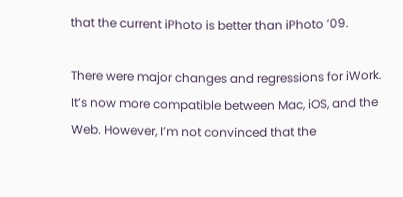that the current iPhoto is better than iPhoto ’09.

There were major changes and regressions for iWork. It’s now more compatible between Mac, iOS, and the Web. However, I’m not convinced that the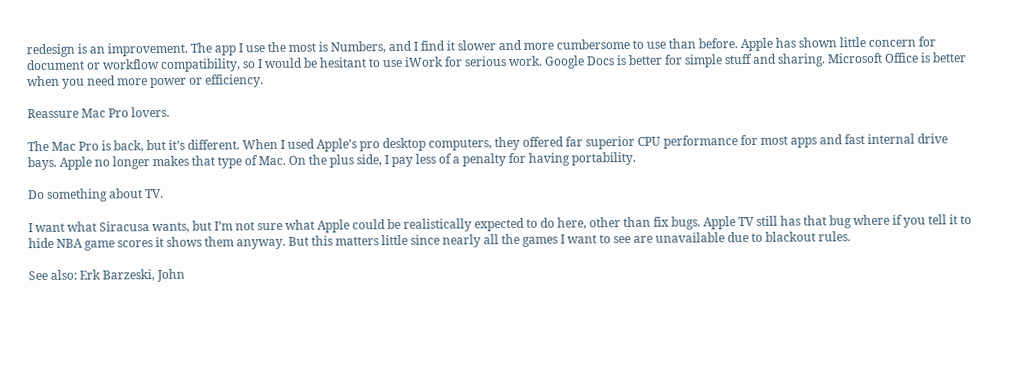redesign is an improvement. The app I use the most is Numbers, and I find it slower and more cumbersome to use than before. Apple has shown little concern for document or workflow compatibility, so I would be hesitant to use iWork for serious work. Google Docs is better for simple stuff and sharing. Microsoft Office is better when you need more power or efficiency.

Reassure Mac Pro lovers.

The Mac Pro is back, but it’s different. When I used Apple’s pro desktop computers, they offered far superior CPU performance for most apps and fast internal drive bays. Apple no longer makes that type of Mac. On the plus side, I pay less of a penalty for having portability.

Do something about TV.

I want what Siracusa wants, but I’m not sure what Apple could be realistically expected to do here, other than fix bugs. Apple TV still has that bug where if you tell it to hide NBA game scores it shows them anyway. But this matters little since nearly all the games I want to see are unavailable due to blackout rules.

See also: Erk Barzeski, John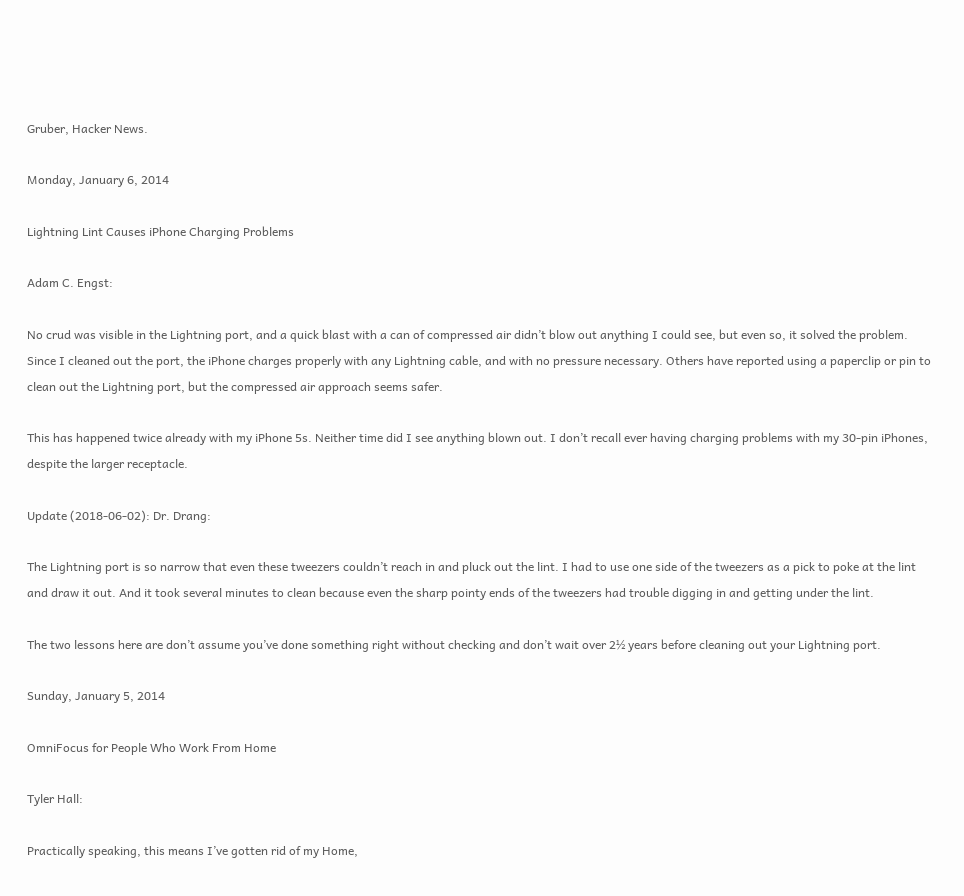Gruber, Hacker News.

Monday, January 6, 2014

Lightning Lint Causes iPhone Charging Problems

Adam C. Engst:

No crud was visible in the Lightning port, and a quick blast with a can of compressed air didn’t blow out anything I could see, but even so, it solved the problem. Since I cleaned out the port, the iPhone charges properly with any Lightning cable, and with no pressure necessary. Others have reported using a paperclip or pin to clean out the Lightning port, but the compressed air approach seems safer.

This has happened twice already with my iPhone 5s. Neither time did I see anything blown out. I don’t recall ever having charging problems with my 30-pin iPhones, despite the larger receptacle.

Update (2018-06-02): Dr. Drang:

The Lightning port is so narrow that even these tweezers couldn’t reach in and pluck out the lint. I had to use one side of the tweezers as a pick to poke at the lint and draw it out. And it took several minutes to clean because even the sharp pointy ends of the tweezers had trouble digging in and getting under the lint.

The two lessons here are don’t assume you’ve done something right without checking and don’t wait over 2½ years before cleaning out your Lightning port.

Sunday, January 5, 2014

OmniFocus for People Who Work From Home

Tyler Hall:

Practically speaking, this means I’ve gotten rid of my Home,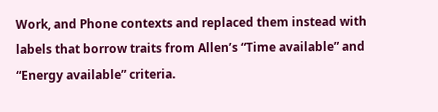Work, and Phone contexts and replaced them instead with labels that borrow traits from Allen’s “Time available” and “Energy available” criteria.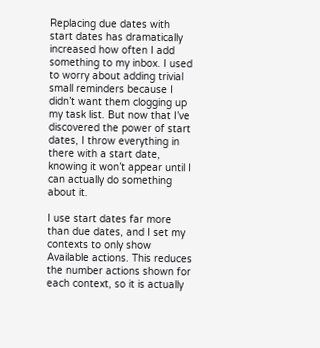Replacing due dates with start dates has dramatically increased how often I add something to my inbox. I used to worry about adding trivial small reminders because I didn’t want them clogging up my task list. But now that I’ve discovered the power of start dates, I throw everything in there with a start date, knowing it won’t appear until I can actually do something about it.

I use start dates far more than due dates, and I set my contexts to only show Available actions. This reduces the number actions shown for each context, so it is actually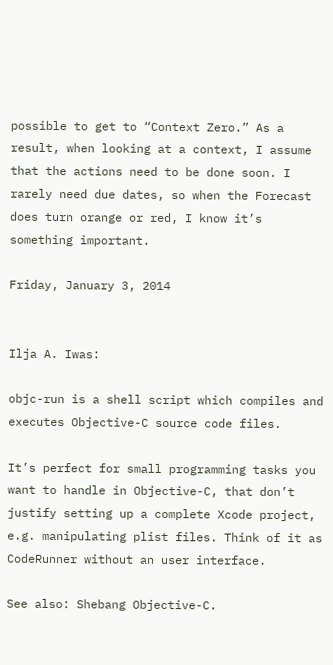possible to get to “Context Zero.” As a result, when looking at a context, I assume that the actions need to be done soon. I rarely need due dates, so when the Forecast does turn orange or red, I know it’s something important.

Friday, January 3, 2014


Ilja A. Iwas:

objc-run is a shell script which compiles and executes Objective-C source code files.

It’s perfect for small programming tasks you want to handle in Objective-C, that don’t justify setting up a complete Xcode project, e.g. manipulating plist files. Think of it as CodeRunner without an user interface.

See also: Shebang Objective-C.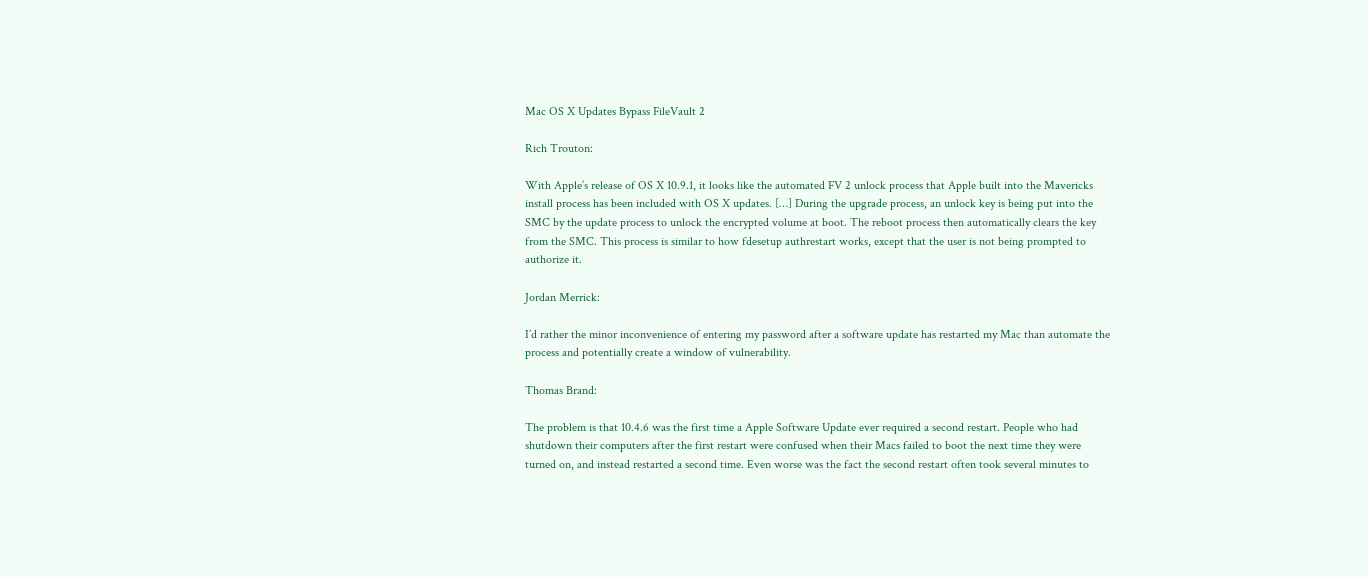Mac OS X Updates Bypass FileVault 2

Rich Trouton:

With Apple’s release of OS X 10.9.1, it looks like the automated FV 2 unlock process that Apple built into the Mavericks install process has been included with OS X updates. […] During the upgrade process, an unlock key is being put into the SMC by the update process to unlock the encrypted volume at boot. The reboot process then automatically clears the key from the SMC. This process is similar to how fdesetup authrestart works, except that the user is not being prompted to authorize it.

Jordan Merrick:

I’d rather the minor inconvenience of entering my password after a software update has restarted my Mac than automate the process and potentially create a window of vulnerability.

Thomas Brand:

The problem is that 10.4.6 was the first time a Apple Software Update ever required a second restart. People who had shutdown their computers after the first restart were confused when their Macs failed to boot the next time they were turned on, and instead restarted a second time. Even worse was the fact the second restart often took several minutes to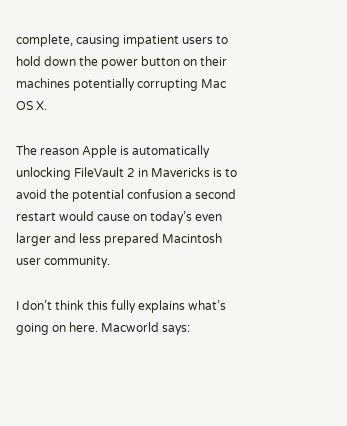complete, causing impatient users to hold down the power button on their machines potentially corrupting Mac OS X.

The reason Apple is automatically unlocking FileVault 2 in Mavericks is to avoid the potential confusion a second restart would cause on today’s even larger and less prepared Macintosh user community.

I don’t think this fully explains what’s going on here. Macworld says: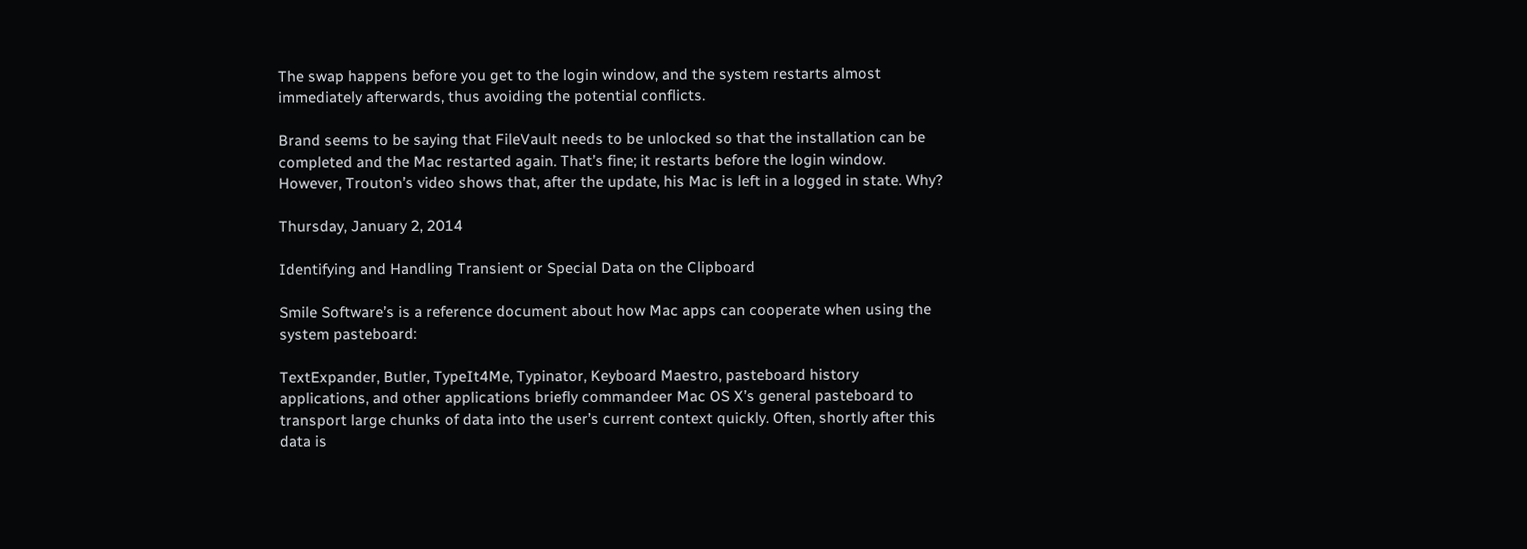The swap happens before you get to the login window, and the system restarts almost immediately afterwards, thus avoiding the potential conflicts.

Brand seems to be saying that FileVault needs to be unlocked so that the installation can be completed and the Mac restarted again. That’s fine; it restarts before the login window. However, Trouton’s video shows that, after the update, his Mac is left in a logged in state. Why?

Thursday, January 2, 2014

Identifying and Handling Transient or Special Data on the Clipboard

Smile Software’s is a reference document about how Mac apps can cooperate when using the system pasteboard:

TextExpander, Butler, TypeIt4Me, Typinator, Keyboard Maestro, pasteboard history applications, and other applications briefly commandeer Mac OS X’s general pasteboard to transport large chunks of data into the user’s current context quickly. Often, shortly after this data is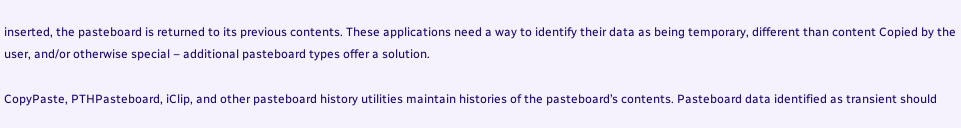inserted, the pasteboard is returned to its previous contents. These applications need a way to identify their data as being temporary, different than content Copied by the user, and/or otherwise special – additional pasteboard types offer a solution.

CopyPaste, PTHPasteboard, iClip, and other pasteboard history utilities maintain histories of the pasteboard’s contents. Pasteboard data identified as transient should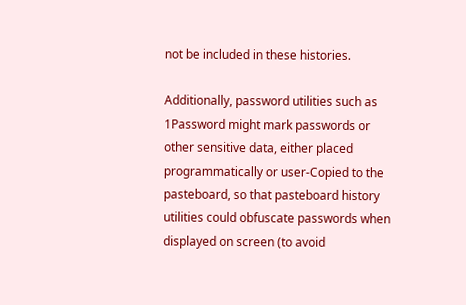not be included in these histories.

Additionally, password utilities such as 1Password might mark passwords or other sensitive data, either placed programmatically or user-Copied to the pasteboard, so that pasteboard history utilities could obfuscate passwords when displayed on screen (to avoid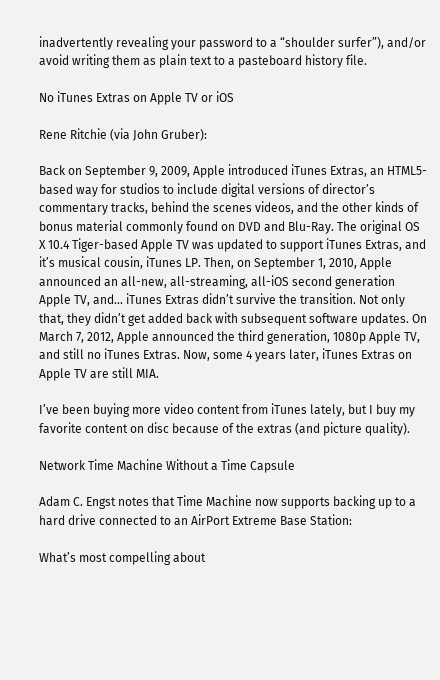inadvertently revealing your password to a “shoulder surfer”), and/or avoid writing them as plain text to a pasteboard history file.

No iTunes Extras on Apple TV or iOS

Rene Ritchie (via John Gruber):

Back on September 9, 2009, Apple introduced iTunes Extras, an HTML5-based way for studios to include digital versions of director’s commentary tracks, behind the scenes videos, and the other kinds of bonus material commonly found on DVD and Blu-Ray. The original OS X 10.4 Tiger-based Apple TV was updated to support iTunes Extras, and it’s musical cousin, iTunes LP. Then, on September 1, 2010, Apple announced an all-new, all-streaming, all-iOS second generation Apple TV, and... iTunes Extras didn’t survive the transition. Not only that, they didn’t get added back with subsequent software updates. On March 7, 2012, Apple announced the third generation, 1080p Apple TV, and still no iTunes Extras. Now, some 4 years later, iTunes Extras on Apple TV are still MIA.

I’ve been buying more video content from iTunes lately, but I buy my favorite content on disc because of the extras (and picture quality).

Network Time Machine Without a Time Capsule

Adam C. Engst notes that Time Machine now supports backing up to a hard drive connected to an AirPort Extreme Base Station:

What’s most compelling about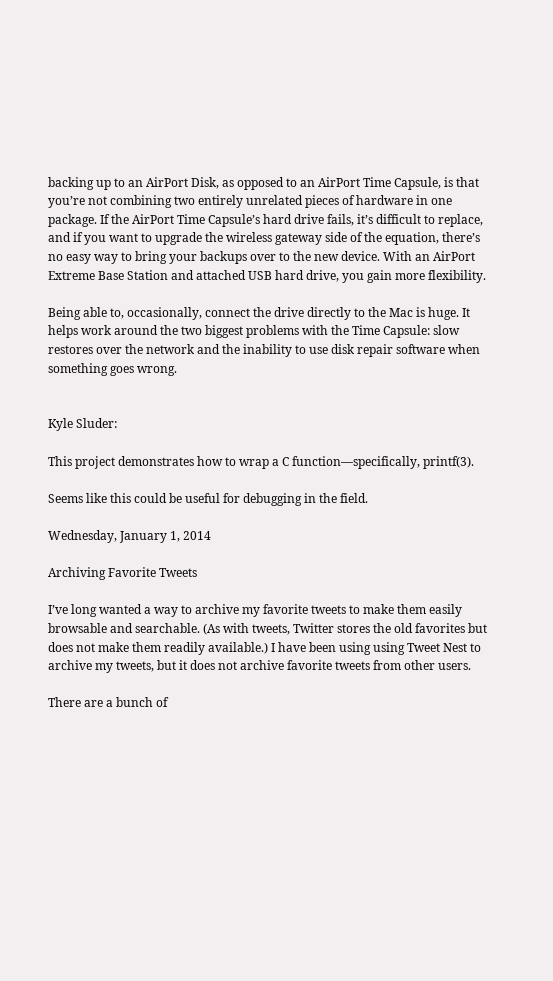backing up to an AirPort Disk, as opposed to an AirPort Time Capsule, is that you’re not combining two entirely unrelated pieces of hardware in one package. If the AirPort Time Capsule’s hard drive fails, it’s difficult to replace, and if you want to upgrade the wireless gateway side of the equation, there’s no easy way to bring your backups over to the new device. With an AirPort Extreme Base Station and attached USB hard drive, you gain more flexibility.

Being able to, occasionally, connect the drive directly to the Mac is huge. It helps work around the two biggest problems with the Time Capsule: slow restores over the network and the inability to use disk repair software when something goes wrong.


Kyle Sluder:

This project demonstrates how to wrap a C function—specifically, printf(3).

Seems like this could be useful for debugging in the field.

Wednesday, January 1, 2014

Archiving Favorite Tweets

I’ve long wanted a way to archive my favorite tweets to make them easily browsable and searchable. (As with tweets, Twitter stores the old favorites but does not make them readily available.) I have been using using Tweet Nest to archive my tweets, but it does not archive favorite tweets from other users.

There are a bunch of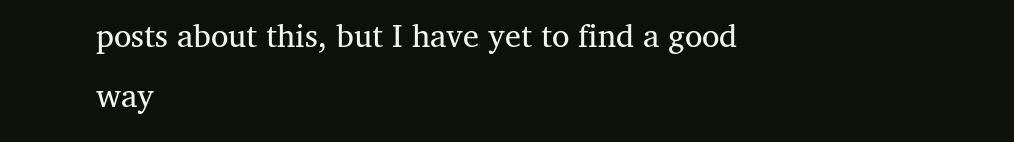posts about this, but I have yet to find a good way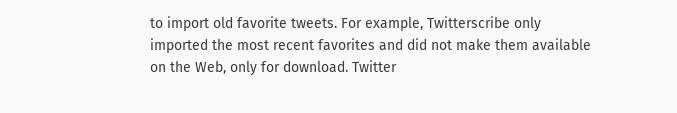to import old favorite tweets. For example, Twitterscribe only imported the most recent favorites and did not make them available on the Web, only for download. Twitter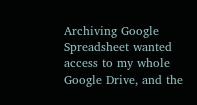Archiving Google Spreadsheet wanted access to my whole Google Drive, and the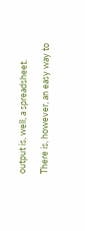output is, well, a spreadsheet.

There is, however, an easy way to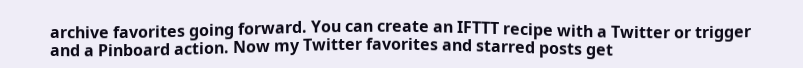archive favorites going forward. You can create an IFTTT recipe with a Twitter or trigger and a Pinboard action. Now my Twitter favorites and starred posts get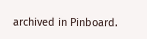archived in Pinboard.